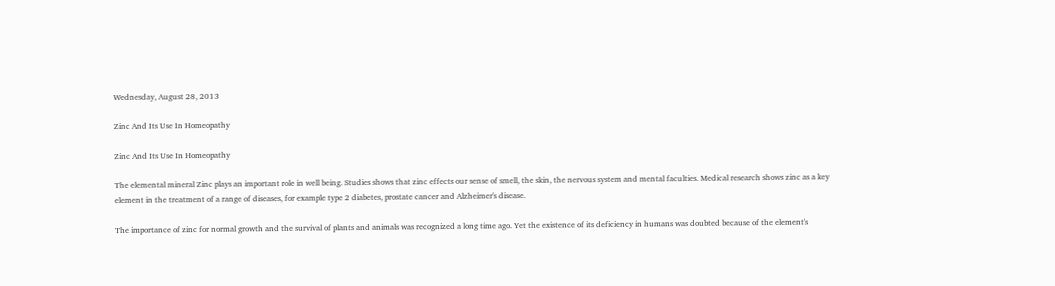Wednesday, August 28, 2013

Zinc And Its Use In Homeopathy

Zinc And Its Use In Homeopathy

The elemental mineral Zinc plays an important role in well being. Studies shows that zinc effects our sense of smell, the skin, the nervous system and mental faculties. Medical research shows zinc as a key element in the treatment of a range of diseases, for example type 2 diabetes, prostate cancer and Alzheimer's disease.

The importance of zinc for normal growth and the survival of plants and animals was recognized a long time ago. Yet the existence of its deficiency in humans was doubted because of the element's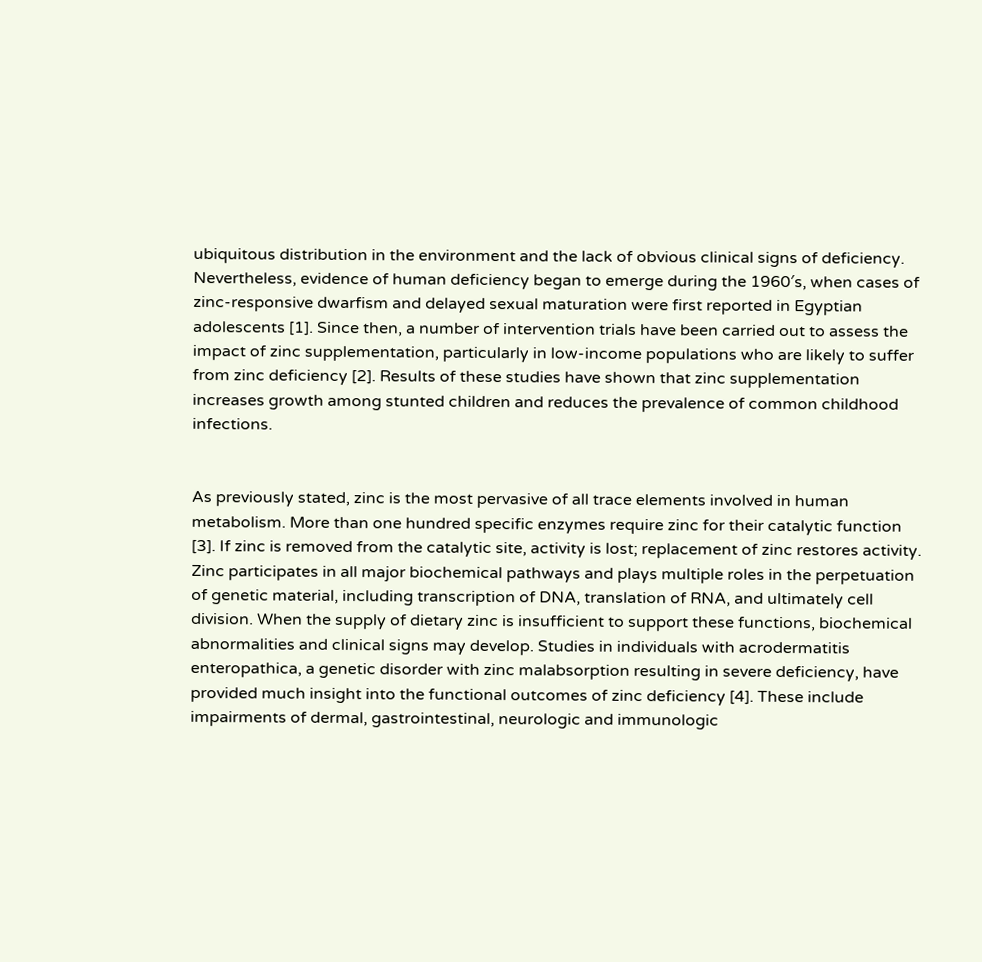ubiquitous distribution in the environment and the lack of obvious clinical signs of deficiency. Nevertheless, evidence of human deficiency began to emerge during the 1960′s, when cases of zinc-responsive dwarfism and delayed sexual maturation were first reported in Egyptian adolescents [1]. Since then, a number of intervention trials have been carried out to assess the impact of zinc supplementation, particularly in low-income populations who are likely to suffer from zinc deficiency [2]. Results of these studies have shown that zinc supplementation increases growth among stunted children and reduces the prevalence of common childhood infections.


As previously stated, zinc is the most pervasive of all trace elements involved in human metabolism. More than one hundred specific enzymes require zinc for their catalytic function [3]. If zinc is removed from the catalytic site, activity is lost; replacement of zinc restores activity. Zinc participates in all major biochemical pathways and plays multiple roles in the perpetuation of genetic material, including transcription of DNA, translation of RNA, and ultimately cell division. When the supply of dietary zinc is insufficient to support these functions, biochemical abnormalities and clinical signs may develop. Studies in individuals with acrodermatitis enteropathica, a genetic disorder with zinc malabsorption resulting in severe deficiency, have provided much insight into the functional outcomes of zinc deficiency [4]. These include impairments of dermal, gastrointestinal, neurologic and immunologic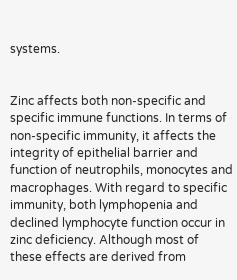systems.


Zinc affects both non-specific and specific immune functions. In terms of non-specific immunity, it affects the integrity of epithelial barrier and function of neutrophils, monocytes and macrophages. With regard to specific immunity, both lymphopenia and declined lymphocyte function occur in zinc deficiency. Although most of these effects are derived from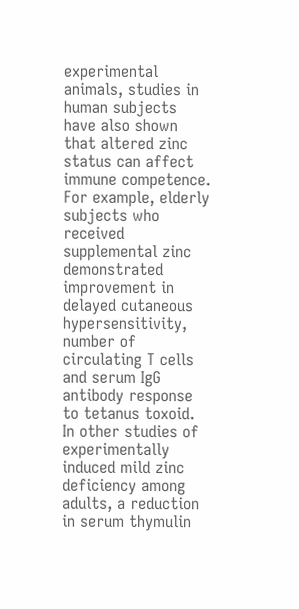experimental animals, studies in human subjects have also shown that altered zinc status can affect immune competence. For example, elderly subjects who received supplemental zinc demonstrated improvement in delayed cutaneous hypersensitivity, number of circulating T cells and serum IgG antibody response to tetanus toxoid. In other studies of experimentally induced mild zinc deficiency among adults, a reduction in serum thymulin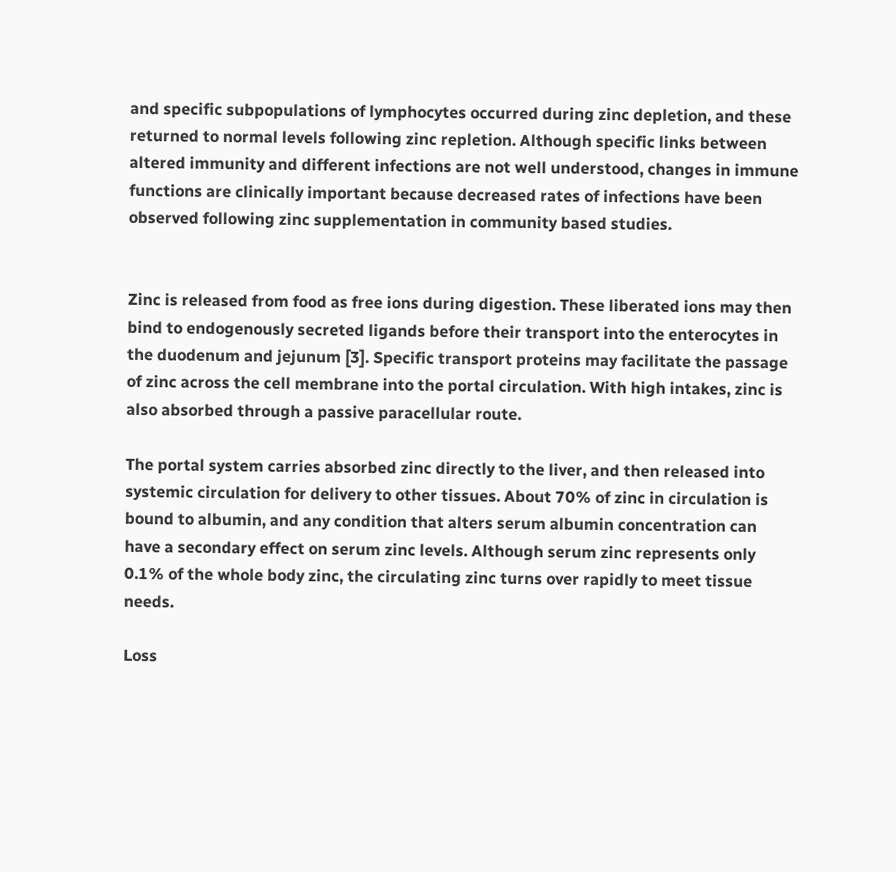and specific subpopulations of lymphocytes occurred during zinc depletion, and these returned to normal levels following zinc repletion. Although specific links between altered immunity and different infections are not well understood, changes in immune functions are clinically important because decreased rates of infections have been observed following zinc supplementation in community based studies.


Zinc is released from food as free ions during digestion. These liberated ions may then bind to endogenously secreted ligands before their transport into the enterocytes in the duodenum and jejunum [3]. Specific transport proteins may facilitate the passage of zinc across the cell membrane into the portal circulation. With high intakes, zinc is also absorbed through a passive paracellular route.

The portal system carries absorbed zinc directly to the liver, and then released into systemic circulation for delivery to other tissues. About 70% of zinc in circulation is bound to albumin, and any condition that alters serum albumin concentration can have a secondary effect on serum zinc levels. Although serum zinc represents only 0.1% of the whole body zinc, the circulating zinc turns over rapidly to meet tissue needs.

Loss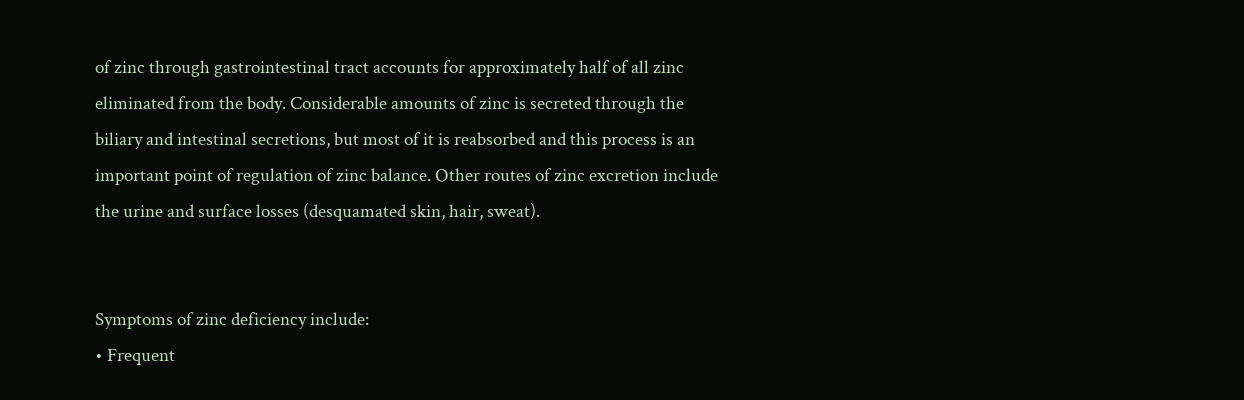of zinc through gastrointestinal tract accounts for approximately half of all zinc eliminated from the body. Considerable amounts of zinc is secreted through the biliary and intestinal secretions, but most of it is reabsorbed and this process is an important point of regulation of zinc balance. Other routes of zinc excretion include the urine and surface losses (desquamated skin, hair, sweat).


Symptoms of zinc deficiency include:
• Frequent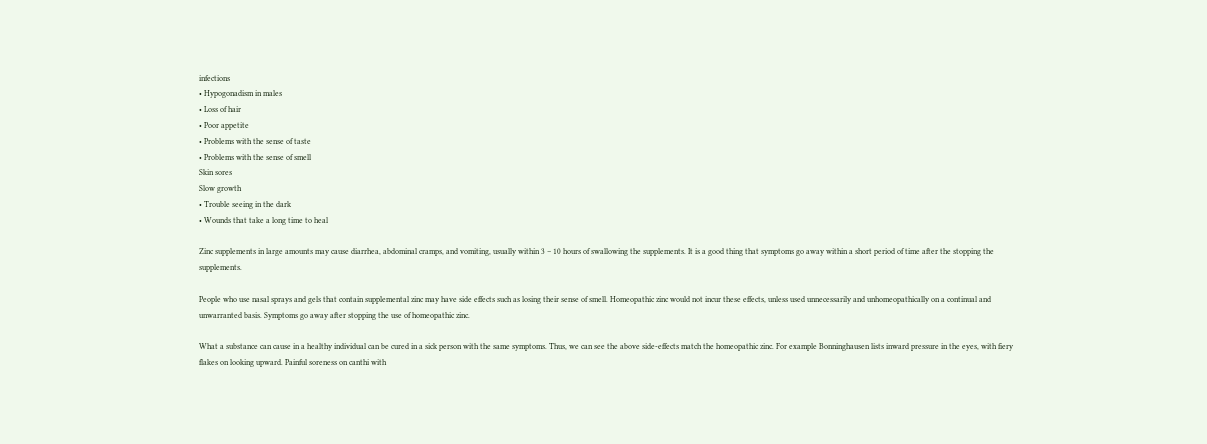infections
• Hypogonadism in males
• Loss of hair
• Poor appetite
• Problems with the sense of taste
• Problems with the sense of smell
Skin sores
Slow growth
• Trouble seeing in the dark
• Wounds that take a long time to heal

Zinc supplements in large amounts may cause diarrhea, abdominal cramps, and vomiting, usually within 3 – 10 hours of swallowing the supplements. It is a good thing that symptoms go away within a short period of time after the stopping the supplements.

People who use nasal sprays and gels that contain supplemental zinc may have side effects such as losing their sense of smell. Homeopathic zinc would not incur these effects, unless used unnecessarily and unhomeopathically on a continual and unwarranted basis. Symptoms go away after stopping the use of homeopathic zinc.

What a substance can cause in a healthy individual can be cured in a sick person with the same symptoms. Thus, we can see the above side-effects match the homeopathic zinc. For example Bonninghausen lists inward pressure in the eyes, with fiery flakes on looking upward. Painful soreness on canthi with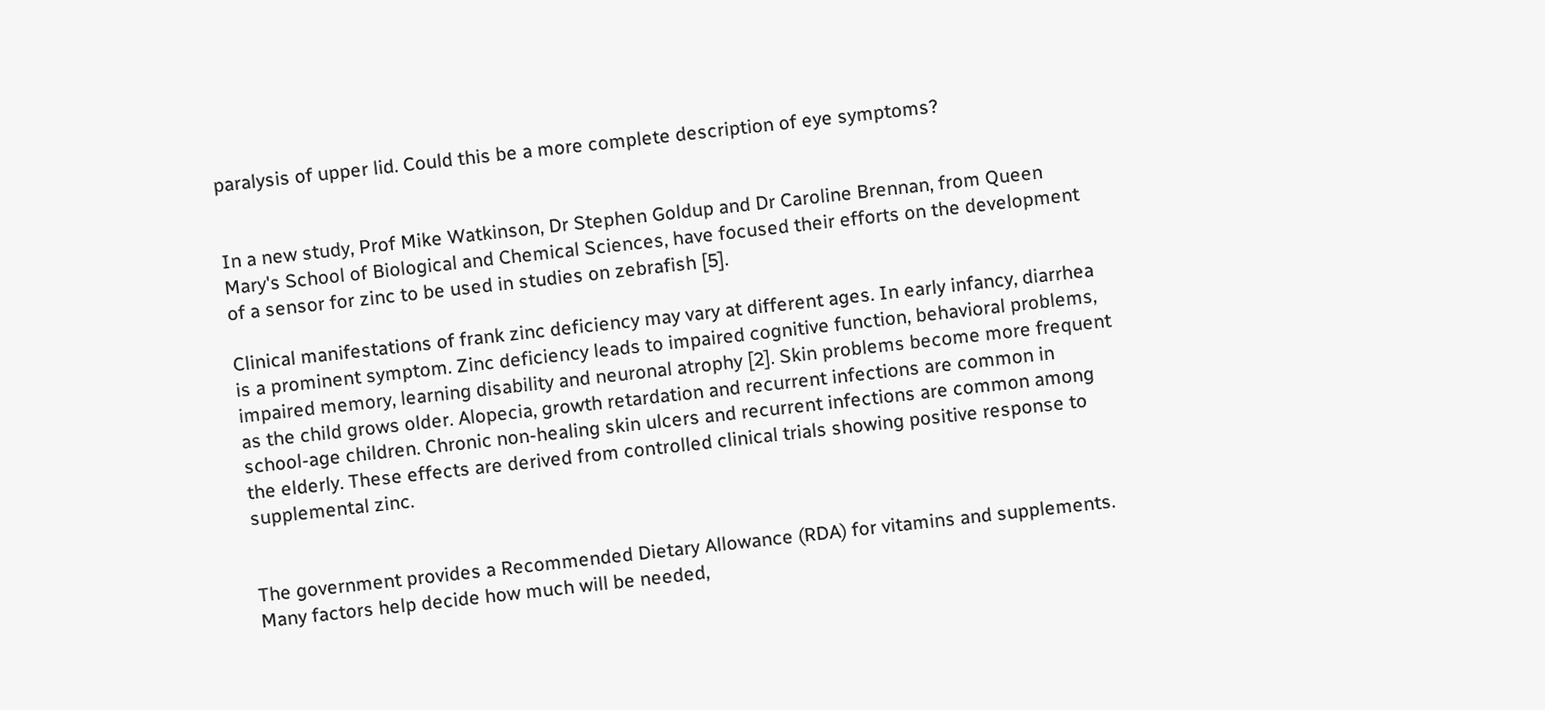paralysis of upper lid. Could this be a more complete description of eye symptoms?


In a new study, Prof Mike Watkinson, Dr Stephen Goldup and Dr Caroline Brennan, from Queen Mary's School of Biological and Chemical Sciences, have focused their efforts on the development of a sensor for zinc to be used in studies on zebrafish [5].

Clinical manifestations of frank zinc deficiency may vary at different ages. In early infancy, diarrhea is a prominent symptom. Zinc deficiency leads to impaired cognitive function, behavioral problems, impaired memory, learning disability and neuronal atrophy [2]. Skin problems become more frequent as the child grows older. Alopecia, growth retardation and recurrent infections are common in school-age children. Chronic non-healing skin ulcers and recurrent infections are common among the elderly. These effects are derived from controlled clinical trials showing positive response to supplemental zinc.


The government provides a Recommended Dietary Allowance (RDA) for vitamins and supplements. Many factors help decide how much will be needed,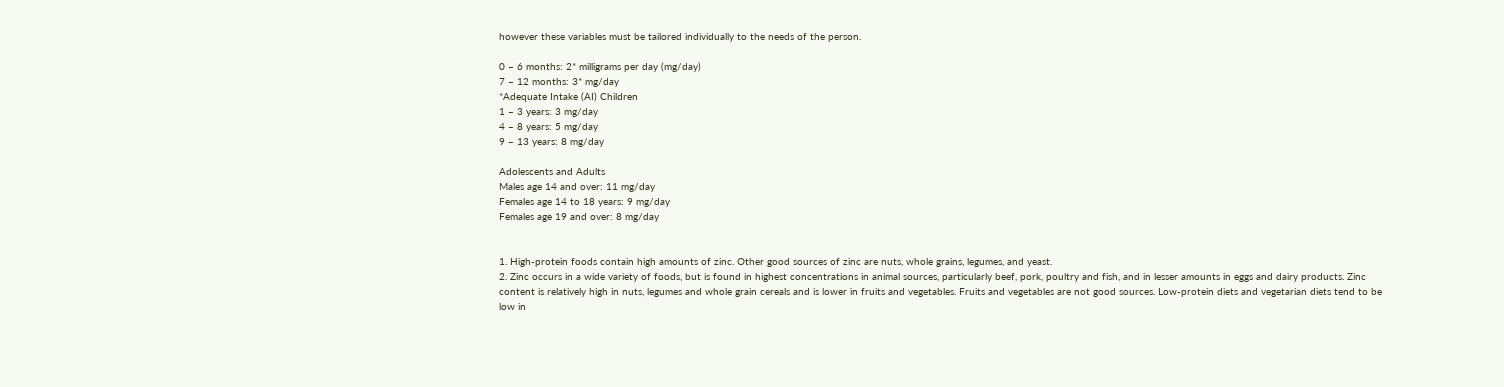however these variables must be tailored individually to the needs of the person.

0 – 6 months: 2* milligrams per day (mg/day)
7 – 12 months: 3* mg/day
*Adequate Intake (AI) Children
1 – 3 years: 3 mg/day
4 – 8 years: 5 mg/day
9 – 13 years: 8 mg/day

Adolescents and Adults
Males age 14 and over: 11 mg/day
Females age 14 to 18 years: 9 mg/day
Females age 19 and over: 8 mg/day


1. High-protein foods contain high amounts of zinc. Other good sources of zinc are nuts, whole grains, legumes, and yeast.
2. Zinc occurs in a wide variety of foods, but is found in highest concentrations in animal sources, particularly beef, pork, poultry and fish, and in lesser amounts in eggs and dairy products. Zinc content is relatively high in nuts, legumes and whole grain cereals and is lower in fruits and vegetables. Fruits and vegetables are not good sources. Low-protein diets and vegetarian diets tend to be low in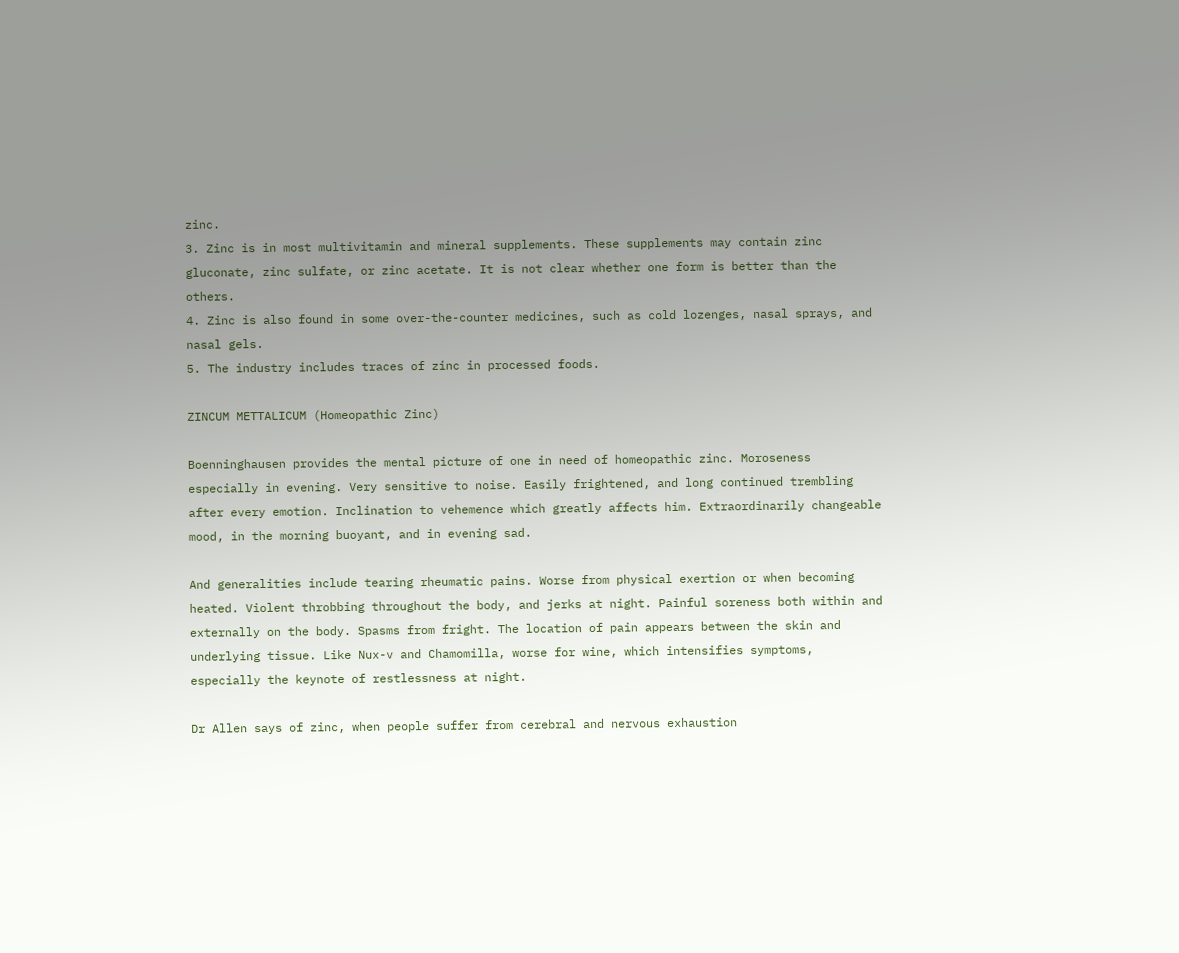zinc.
3. Zinc is in most multivitamin and mineral supplements. These supplements may contain zinc gluconate, zinc sulfate, or zinc acetate. It is not clear whether one form is better than the others.
4. Zinc is also found in some over-the-counter medicines, such as cold lozenges, nasal sprays, and nasal gels.
5. The industry includes traces of zinc in processed foods.

ZINCUM METTALICUM (Homeopathic Zinc)

Boenninghausen provides the mental picture of one in need of homeopathic zinc. Moroseness especially in evening. Very sensitive to noise. Easily frightened, and long continued trembling after every emotion. Inclination to vehemence which greatly affects him. Extraordinarily changeable mood, in the morning buoyant, and in evening sad.

And generalities include tearing rheumatic pains. Worse from physical exertion or when becoming heated. Violent throbbing throughout the body, and jerks at night. Painful soreness both within and externally on the body. Spasms from fright. The location of pain appears between the skin and underlying tissue. Like Nux-v and Chamomilla, worse for wine, which intensifies symptoms, especially the keynote of restlessness at night.

Dr Allen says of zinc, when people suffer from cerebral and nervous exhaustion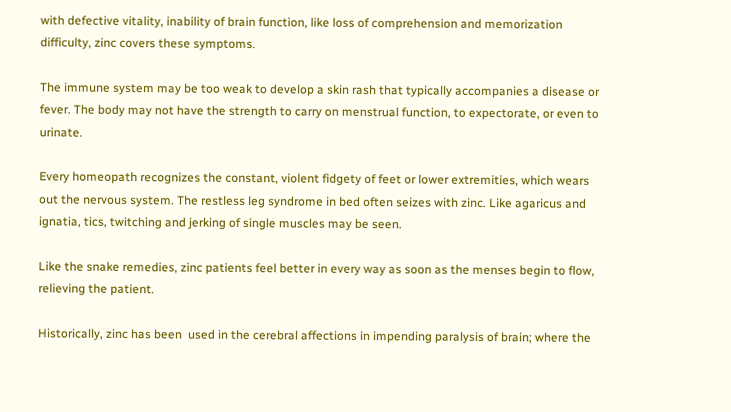with defective vitality, inability of brain function, like loss of comprehension and memorization difficulty, zinc covers these symptoms.

The immune system may be too weak to develop a skin rash that typically accompanies a disease or fever. The body may not have the strength to carry on menstrual function, to expectorate, or even to urinate.

Every homeopath recognizes the constant, violent fidgety of feet or lower extremities, which wears out the nervous system. The restless leg syndrome in bed often seizes with zinc. Like agaricus and ignatia, tics, twitching and jerking of single muscles may be seen.

Like the snake remedies, zinc patients feel better in every way as soon as the menses begin to flow, relieving the patient.

Historically, zinc has been  used in the cerebral affections in impending paralysis of brain; where the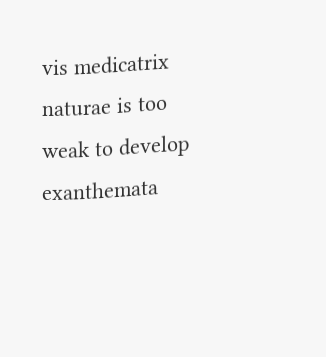vis medicatrix naturae is too weak to develop exanthemata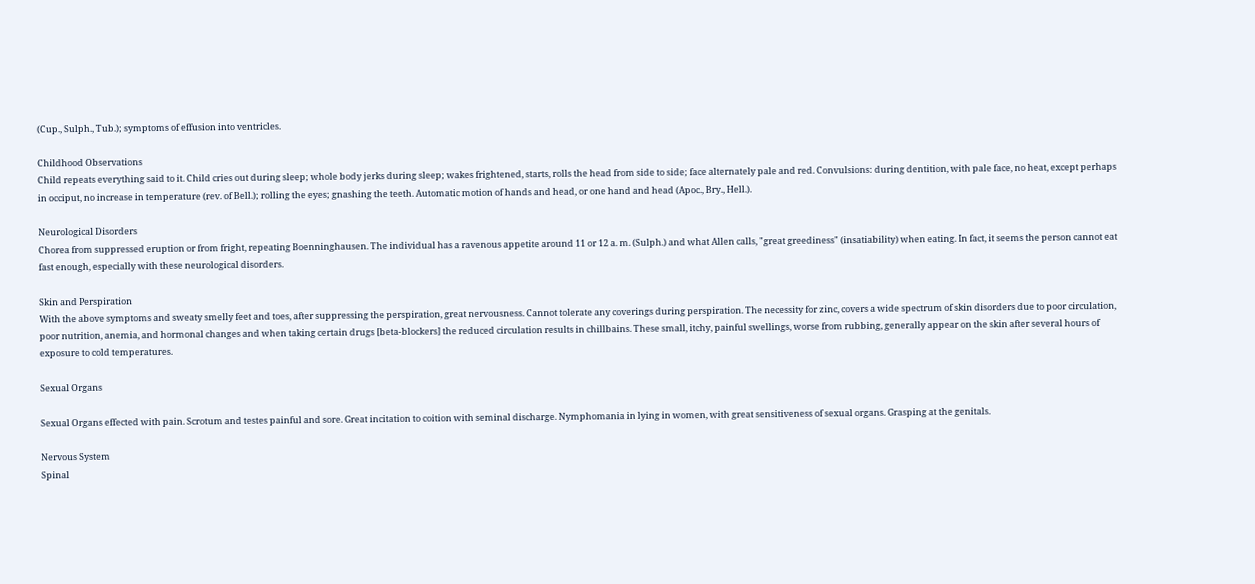(Cup., Sulph., Tub.); symptoms of effusion into ventricles.

Childhood Observations
Child repeats everything said to it. Child cries out during sleep; whole body jerks during sleep; wakes frightened, starts, rolls the head from side to side; face alternately pale and red. Convulsions: during dentition, with pale face, no heat, except perhaps in occiput, no increase in temperature (rev. of Bell.); rolling the eyes; gnashing the teeth. Automatic motion of hands and head, or one hand and head (Apoc., Bry., Hell.).

Neurological Disorders
Chorea from suppressed eruption or from fright, repeating Boenninghausen. The individual has a ravenous appetite around 11 or 12 a. m. (Sulph.) and what Allen calls, "great greediness" (insatiability) when eating. In fact, it seems the person cannot eat fast enough, especially with these neurological disorders.

Skin and Perspiration
With the above symptoms and sweaty smelly feet and toes, after suppressing the perspiration, great nervousness. Cannot tolerate any coverings during perspiration. The necessity for zinc, covers a wide spectrum of skin disorders due to poor circulation, poor nutrition, anemia, and hormonal changes and when taking certain drugs [beta-blockers] the reduced circulation results in chillbains. These small, itchy, painful swellings, worse from rubbing, generally appear on the skin after several hours of exposure to cold temperatures.

Sexual Organs

Sexual Organs effected with pain. Scrotum and testes painful and sore. Great incitation to coition with seminal discharge. Nymphomania in lying in women, with great sensitiveness of sexual organs. Grasping at the genitals.

Nervous System
Spinal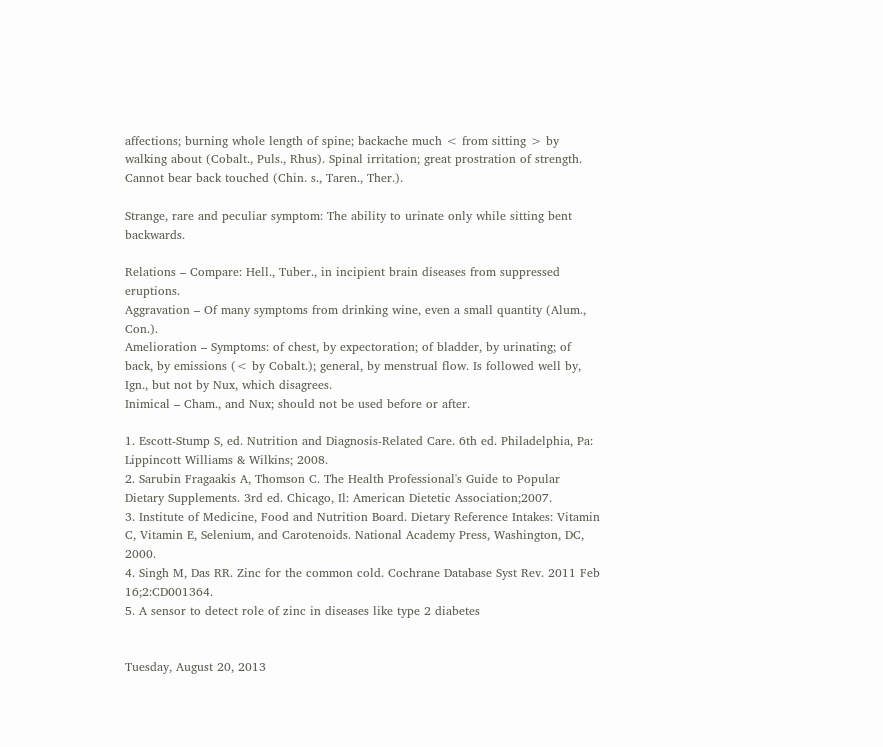affections; burning whole length of spine; backache much < from sitting > by walking about (Cobalt., Puls., Rhus). Spinal irritation; great prostration of strength. Cannot bear back touched (Chin. s., Taren., Ther.).

Strange, rare and peculiar symptom: The ability to urinate only while sitting bent backwards.

Relations – Compare: Hell., Tuber., in incipient brain diseases from suppressed eruptions.
Aggravation – Of many symptoms from drinking wine, even a small quantity (Alum., Con.).
Amelioration – Symptoms: of chest, by expectoration; of bladder, by urinating; of back, by emissions (< by Cobalt.); general, by menstrual flow. Is followed well by, Ign., but not by Nux, which disagrees.
Inimical – Cham., and Nux; should not be used before or after.

1. Escott-Stump S, ed. Nutrition and Diagnosis-Related Care. 6th ed. Philadelphia, Pa: Lippincott Williams & Wilkins; 2008.
2. Sarubin Fragaakis A, Thomson C. The Health Professional's Guide to Popular Dietary Supplements. 3rd ed. Chicago, Il: American Dietetic Association;2007.
3. Institute of Medicine, Food and Nutrition Board. Dietary Reference Intakes: Vitamin C, Vitamin E, Selenium, and Carotenoids. National Academy Press, Washington, DC, 2000.
4. Singh M, Das RR. Zinc for the common cold. Cochrane Database Syst Rev. 2011 Feb 16;2:CD001364.
5. A sensor to detect role of zinc in diseases like type 2 diabetes


Tuesday, August 20, 2013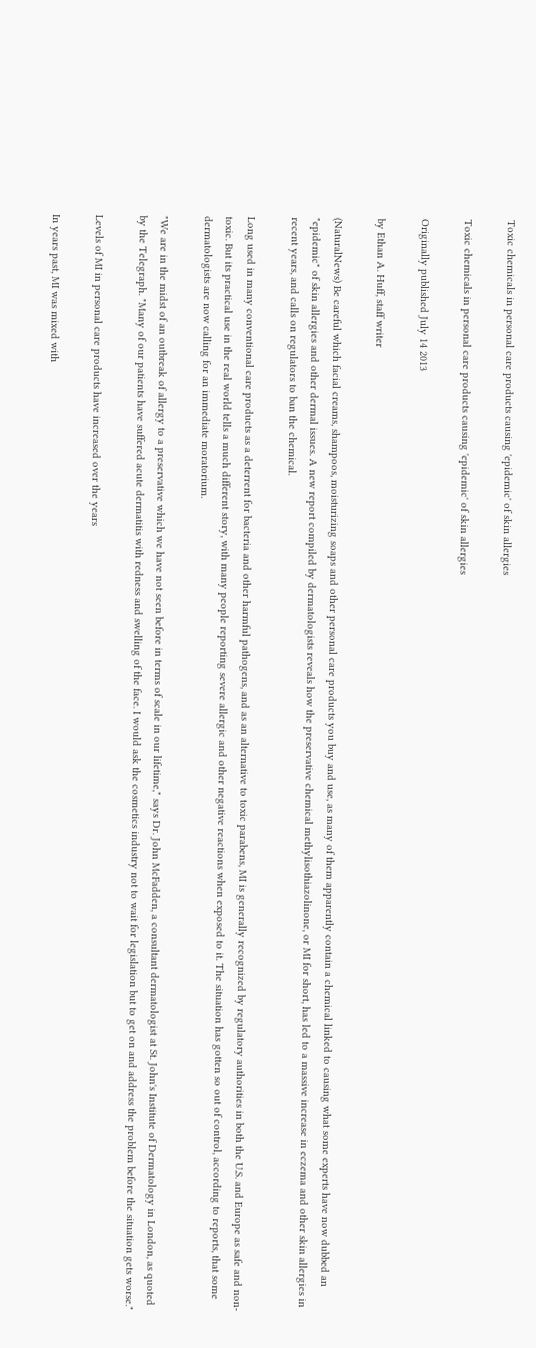Toxic chemicals in personal care products causing 'epidemic' of skin allergies

Toxic chemicals in personal care products causing 'epidemic' of skin allergies

Originally published July 14 2013

by Ethan A. Huff, staff writer

(NaturalNews) Be careful which facial creams, shampoos, moisturizing soaps and other personal care products you buy and use, as many of them apparently contain a chemical linked to causing what some experts have now dubbed an "epidemic" of skin allergies and other dermal issues. A new report compiled by dermatologists reveals how the preservative chemical methylisothiazolinone, or MI for short, has led to a massive increase in eczema and other skin allergies in recent years, and calls on regulators to ban the chemical.

Long used in many conventional care products as a deterrent for bacteria and other harmful pathogens, and as an alternative to toxic parabens, MI is generally recognized by regulatory authorities in both the U.S. and Europe as safe and non-toxic. But its practical use in the real world tells a much different story, with many people reporting severe allergic and other negative reactions when exposed to it. The situation has gotten so out of control, according to reports, that some dermatologists are now calling for an immediate moratorium.

"We are in the midst of an outbreak of allergy to a preservative which we have not seen before in terms of scale in our lifetime," says Dr. John McFadden, a consultant dermatologist at St. John's Institute of Dermatology in London, as quoted by the Telegraph. "Many of our patients have suffered acute dermatitis with redness and swelling of the face. I would ask the cosmetics industry not to wait for legislation but to get on and address the problem before the situation gets worse."

Levels of MI in personal care products have increased over the years

In years past, MI was mixed with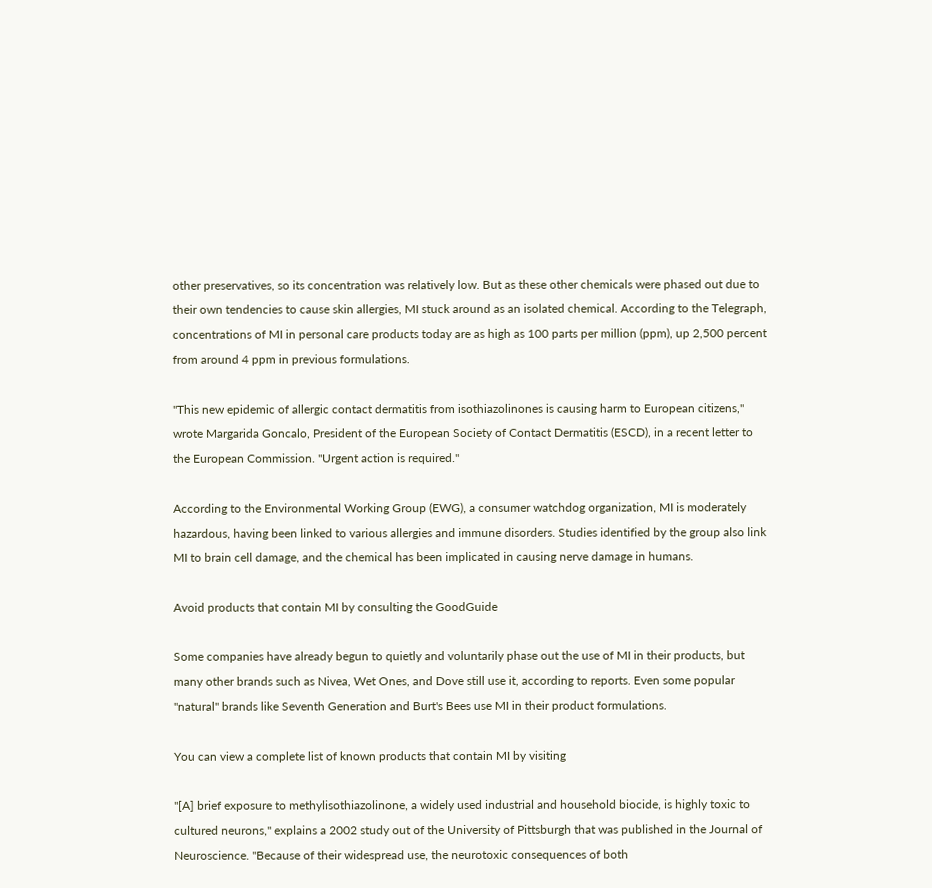other preservatives, so its concentration was relatively low. But as these other chemicals were phased out due to their own tendencies to cause skin allergies, MI stuck around as an isolated chemical. According to the Telegraph, concentrations of MI in personal care products today are as high as 100 parts per million (ppm), up 2,500 percent from around 4 ppm in previous formulations.

"This new epidemic of allergic contact dermatitis from isothiazolinones is causing harm to European citizens," wrote Margarida Goncalo, President of the European Society of Contact Dermatitis (ESCD), in a recent letter to the European Commission. "Urgent action is required."

According to the Environmental Working Group (EWG), a consumer watchdog organization, MI is moderately hazardous, having been linked to various allergies and immune disorders. Studies identified by the group also link MI to brain cell damage, and the chemical has been implicated in causing nerve damage in humans.

Avoid products that contain MI by consulting the GoodGuide

Some companies have already begun to quietly and voluntarily phase out the use of MI in their products, but many other brands such as Nivea, Wet Ones, and Dove still use it, according to reports. Even some popular "natural" brands like Seventh Generation and Burt's Bees use MI in their product formulations.

You can view a complete list of known products that contain MI by visiting

"[A] brief exposure to methylisothiazolinone, a widely used industrial and household biocide, is highly toxic to cultured neurons," explains a 2002 study out of the University of Pittsburgh that was published in the Journal of Neuroscience. "Because of their widespread use, the neurotoxic consequences of both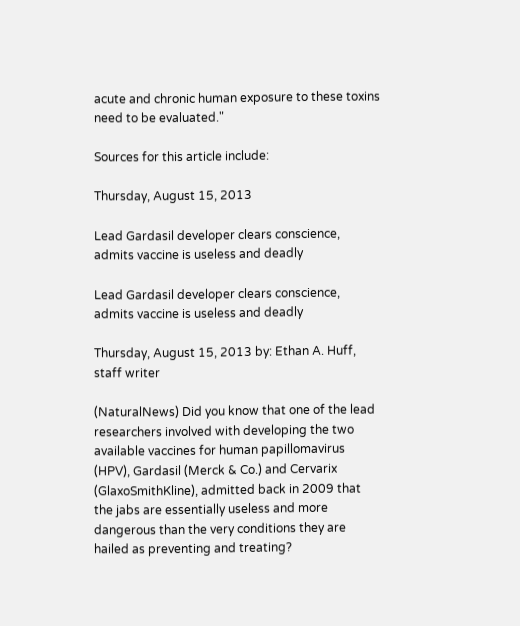acute and chronic human exposure to these toxins need to be evaluated."

Sources for this article include:

Thursday, August 15, 2013

Lead Gardasil developer clears conscience, admits vaccine is useless and deadly

Lead Gardasil developer clears conscience, admits vaccine is useless and deadly

Thursday, August 15, 2013 by: Ethan A. Huff, staff writer

(NaturalNews) Did you know that one of the lead researchers involved with developing the two available vaccines for human papillomavirus (HPV), Gardasil (Merck & Co.) and Cervarix (GlaxoSmithKline), admitted back in 2009 that the jabs are essentially useless and more dangerous than the very conditions they are hailed as preventing and treating?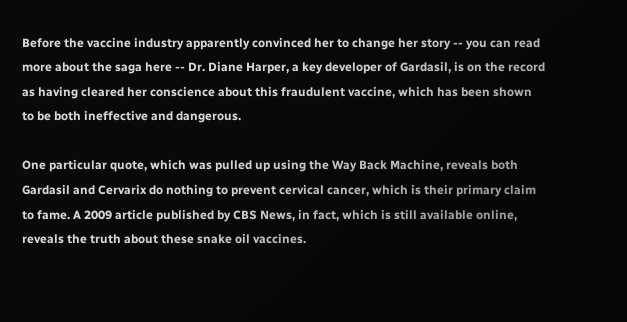Before the vaccine industry apparently convinced her to change her story -- you can read more about the saga here -- Dr. Diane Harper, a key developer of Gardasil, is on the record as having cleared her conscience about this fraudulent vaccine, which has been shown to be both ineffective and dangerous.

One particular quote, which was pulled up using the Way Back Machine, reveals both Gardasil and Cervarix do nothing to prevent cervical cancer, which is their primary claim to fame. A 2009 article published by CBS News, in fact, which is still available online, reveals the truth about these snake oil vaccines.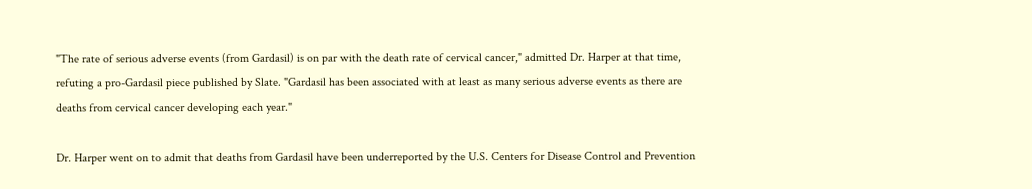"The rate of serious adverse events (from Gardasil) is on par with the death rate of cervical cancer," admitted Dr. Harper at that time, refuting a pro-Gardasil piece published by Slate. "Gardasil has been associated with at least as many serious adverse events as there are deaths from cervical cancer developing each year."

Dr. Harper went on to admit that deaths from Gardasil have been underreported by the U.S. Centers for Disease Control and Prevention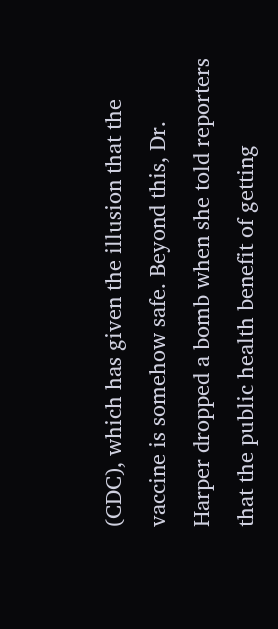(CDC), which has given the illusion that the vaccine is somehow safe. Beyond this, Dr. Harper dropped a bomb when she told reporters that the public health benefit of getting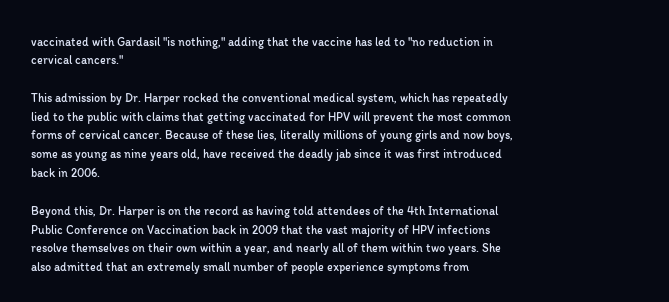vaccinated with Gardasil "is nothing," adding that the vaccine has led to "no reduction in cervical cancers."

This admission by Dr. Harper rocked the conventional medical system, which has repeatedly lied to the public with claims that getting vaccinated for HPV will prevent the most common forms of cervical cancer. Because of these lies, literally millions of young girls and now boys, some as young as nine years old, have received the deadly jab since it was first introduced back in 2006.

Beyond this, Dr. Harper is on the record as having told attendees of the 4th International Public Conference on Vaccination back in 2009 that the vast majority of HPV infections resolve themselves on their own within a year, and nearly all of them within two years. She also admitted that an extremely small number of people experience symptoms from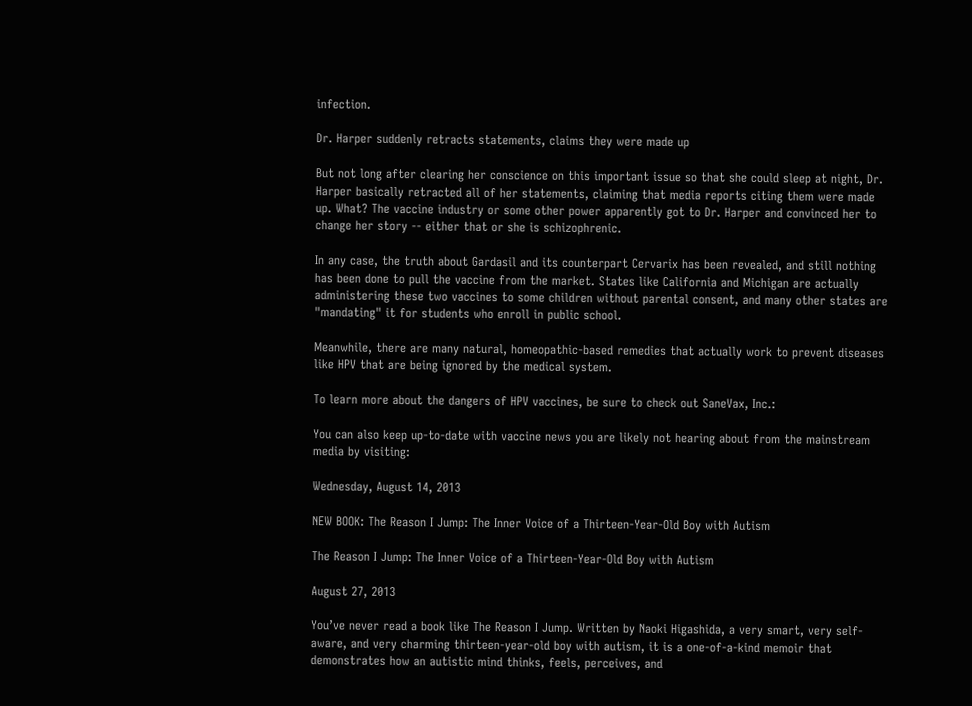infection.

Dr. Harper suddenly retracts statements, claims they were made up

But not long after clearing her conscience on this important issue so that she could sleep at night, Dr. Harper basically retracted all of her statements, claiming that media reports citing them were made up. What? The vaccine industry or some other power apparently got to Dr. Harper and convinced her to change her story -- either that or she is schizophrenic.

In any case, the truth about Gardasil and its counterpart Cervarix has been revealed, and still nothing has been done to pull the vaccine from the market. States like California and Michigan are actually administering these two vaccines to some children without parental consent, and many other states are "mandating" it for students who enroll in public school.

Meanwhile, there are many natural, homeopathic-based remedies that actually work to prevent diseases like HPV that are being ignored by the medical system.

To learn more about the dangers of HPV vaccines, be sure to check out SaneVax, Inc.:

You can also keep up-to-date with vaccine news you are likely not hearing about from the mainstream media by visiting:

Wednesday, August 14, 2013

NEW BOOK: The Reason I Jump: The Inner Voice of a Thirteen-Year-Old Boy with Autism

The Reason I Jump: The Inner Voice of a Thirteen-Year-Old Boy with Autism

August 27, 2013

You’ve never read a book like The Reason I Jump. Written by Naoki Higashida, a very smart, very self-aware, and very charming thirteen-year-old boy with autism, it is a one-of-a-kind memoir that demonstrates how an autistic mind thinks, feels, perceives, and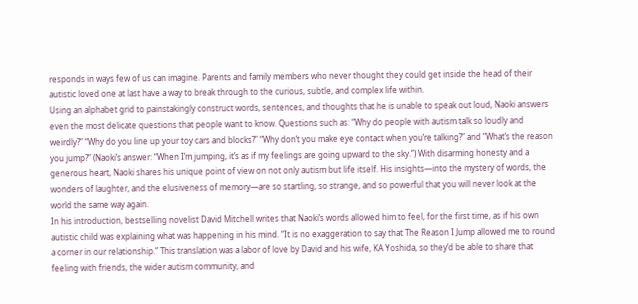responds in ways few of us can imagine. Parents and family members who never thought they could get inside the head of their autistic loved one at last have a way to break through to the curious, subtle, and complex life within.
Using an alphabet grid to painstakingly construct words, sentences, and thoughts that he is unable to speak out loud, Naoki answers even the most delicate questions that people want to know. Questions such as: “Why do people with autism talk so loudly and weirdly?” “Why do you line up your toy cars and blocks?” “Why don’t you make eye contact when you’re talking?” and “What’s the reason you jump?” (Naoki’s answer: “When I’m jumping, it’s as if my feelings are going upward to the sky.”) With disarming honesty and a generous heart, Naoki shares his unique point of view on not only autism but life itself. His insights—into the mystery of words, the wonders of laughter, and the elusiveness of memory—are so startling, so strange, and so powerful that you will never look at the world the same way again.
In his introduction, bestselling novelist David Mitchell writes that Naoki’s words allowed him to feel, for the first time, as if his own autistic child was explaining what was happening in his mind. “It is no exaggeration to say that The Reason I Jump allowed me to round a corner in our relationship.” This translation was a labor of love by David and his wife, KA Yoshida, so they’d be able to share that feeling with friends, the wider autism community, and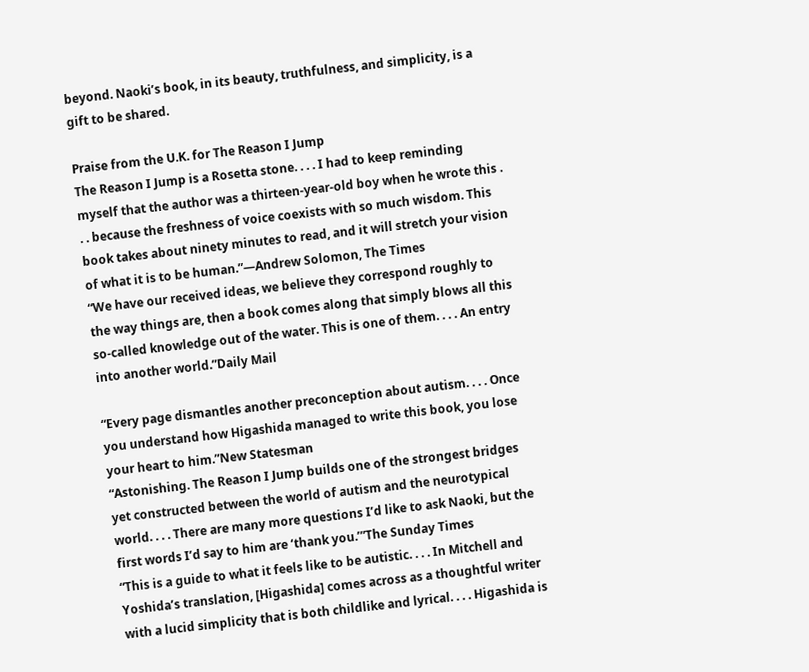beyond. Naoki’s book, in its beauty, truthfulness, and simplicity, is a gift to be shared.

Praise from the U.K. for The Reason I Jump
The Reason I Jump is a Rosetta stone. . . . I had to keep reminding myself that the author was a thirteen-year-old boy when he wrote this . . . because the freshness of voice coexists with so much wisdom. This book takes about ninety minutes to read, and it will stretch your vision of what it is to be human.”—Andrew Solomon, The Times
“We have our received ideas, we believe they correspond roughly to the way things are, then a book comes along that simply blows all this so-called knowledge out of the water. This is one of them. . . . An entry into another world.”Daily Mail

“Every page dismantles another preconception about autism. . . . Once you understand how Higashida managed to write this book, you lose your heart to him.”New Statesman
“Astonishing. The Reason I Jump builds one of the strongest bridges yet constructed between the world of autism and the neurotypical world. . . . There are many more questions I’d like to ask Naoki, but the first words I’d say to him are ‘thank you.’”The Sunday Times
“This is a guide to what it feels like to be autistic. . . . In Mitchell and Yoshida’s translation, [Higashida] comes across as a thoughtful writer with a lucid simplicity that is both childlike and lyrical. . . . Higashida is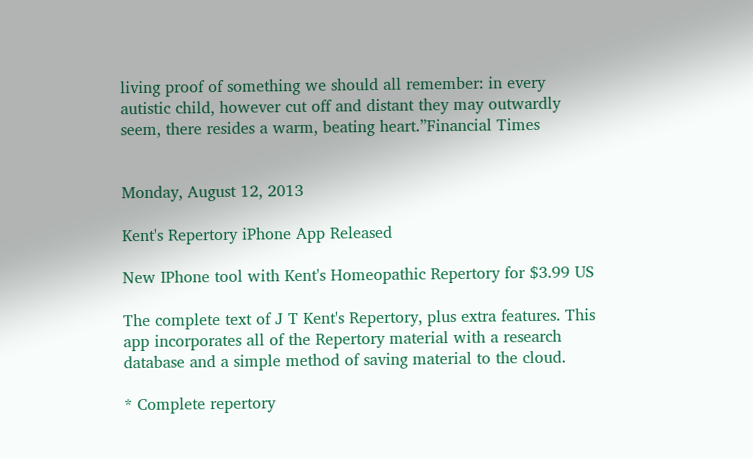living proof of something we should all remember: in every autistic child, however cut off and distant they may outwardly seem, there resides a warm, beating heart.”Financial Times


Monday, August 12, 2013

Kent's Repertory iPhone App Released

New IPhone tool with Kent's Homeopathic Repertory for $3.99 US

The complete text of J T Kent's Repertory, plus extra features. This app incorporates all of the Repertory material with a research database and a simple method of saving material to the cloud.

* Complete repertory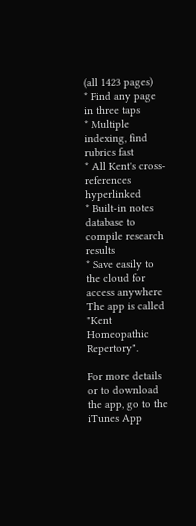(all 1423 pages)
* Find any page in three taps
* Multiple indexing, find rubrics fast
* All Kent's cross-references hyperlinked
* Built-in notes database to compile research results
* Save easily to the cloud for access anywhere
The app is called "Kent Homeopathic Repertory".

For more details or to download the app, go to the iTunes App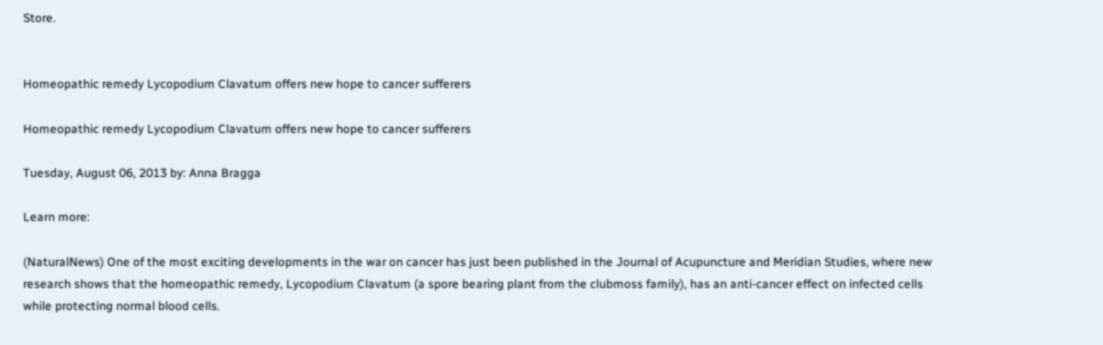Store.


Homeopathic remedy Lycopodium Clavatum offers new hope to cancer sufferers

Homeopathic remedy Lycopodium Clavatum offers new hope to cancer sufferers

Tuesday, August 06, 2013 by: Anna Bragga

Learn more:

(NaturalNews) One of the most exciting developments in the war on cancer has just been published in the Journal of Acupuncture and Meridian Studies, where new research shows that the homeopathic remedy, Lycopodium Clavatum (a spore bearing plant from the clubmoss family), has an anti-cancer effect on infected cells while protecting normal blood cells.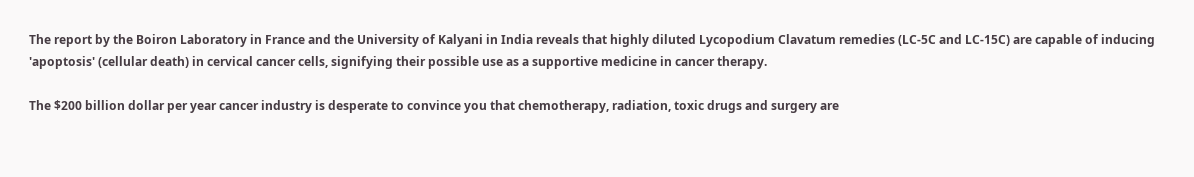The report by the Boiron Laboratory in France and the University of Kalyani in India reveals that highly diluted Lycopodium Clavatum remedies (LC-5C and LC-15C) are capable of inducing 'apoptosis' (cellular death) in cervical cancer cells, signifying their possible use as a supportive medicine in cancer therapy.

The $200 billion dollar per year cancer industry is desperate to convince you that chemotherapy, radiation, toxic drugs and surgery are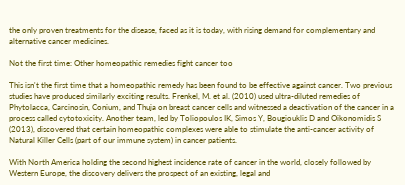the only proven treatments for the disease, faced as it is today, with rising demand for complementary and alternative cancer medicines.

Not the first time: Other homeopathic remedies fight cancer too

This isn't the first time that a homeopathic remedy has been found to be effective against cancer. Two previous studies have produced similarly exciting results. Frenkel, M. et al. (2010) used ultra-diluted remedies of Phytolacca, Carcinosin, Conium, and Thuja on breast cancer cells and witnessed a deactivation of the cancer in a process called cytotoxicity. Another team, led by Toliopoulos IK, Simos Y, Bougiouklis D and Oikonomidis S (2013), discovered that certain homeopathic complexes were able to stimulate the anti-cancer activity of Natural Killer Cells (part of our immune system) in cancer patients.

With North America holding the second highest incidence rate of cancer in the world, closely followed by Western Europe, the discovery delivers the prospect of an existing, legal and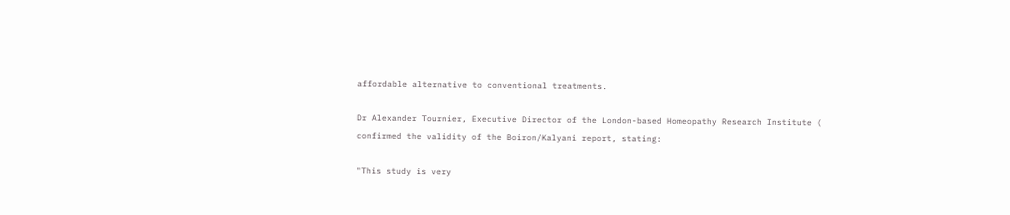affordable alternative to conventional treatments.

Dr Alexander Tournier, Executive Director of the London-based Homeopathy Research Institute ( confirmed the validity of the Boiron/Kalyani report, stating:

"This study is very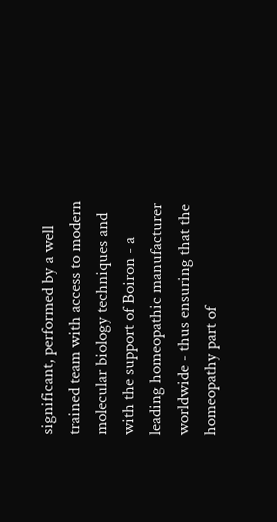significant, performed by a well trained team with access to modern molecular biology techniques and with the support of Boiron - a leading homeopathic manufacturer worldwide - thus ensuring that the homeopathy part of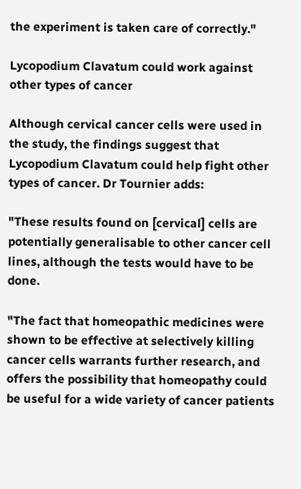the experiment is taken care of correctly."

Lycopodium Clavatum could work against other types of cancer

Although cervical cancer cells were used in the study, the findings suggest that Lycopodium Clavatum could help fight other types of cancer. Dr Tournier adds:

"These results found on [cervical] cells are potentially generalisable to other cancer cell lines, although the tests would have to be done.

"The fact that homeopathic medicines were shown to be effective at selectively killing cancer cells warrants further research, and offers the possibility that homeopathy could be useful for a wide variety of cancer patients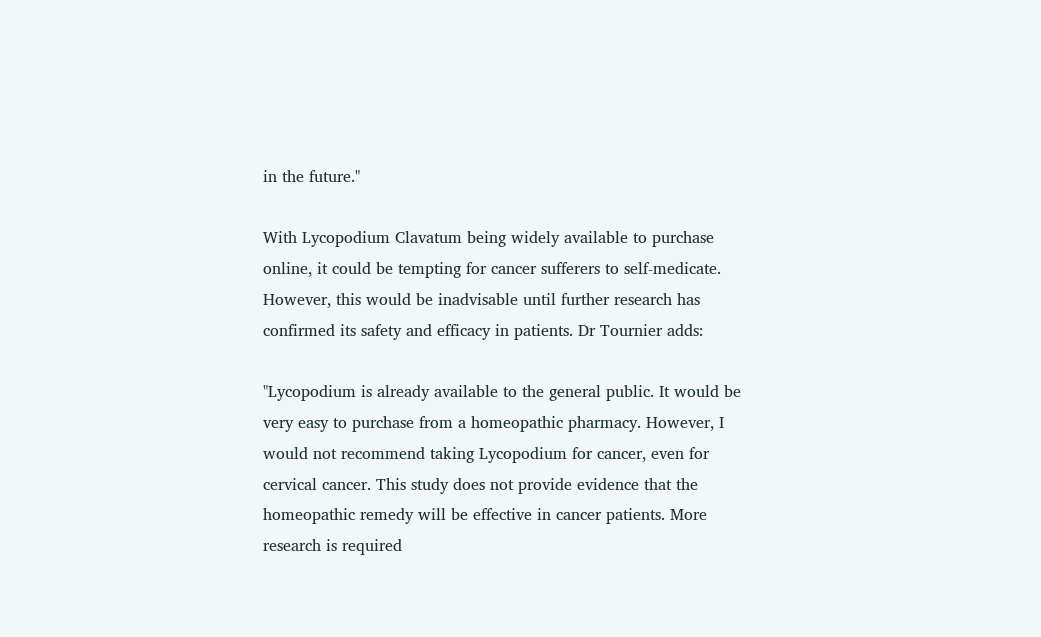in the future."

With Lycopodium Clavatum being widely available to purchase online, it could be tempting for cancer sufferers to self-medicate. However, this would be inadvisable until further research has confirmed its safety and efficacy in patients. Dr Tournier adds:

"Lycopodium is already available to the general public. It would be very easy to purchase from a homeopathic pharmacy. However, I would not recommend taking Lycopodium for cancer, even for cervical cancer. This study does not provide evidence that the homeopathic remedy will be effective in cancer patients. More research is required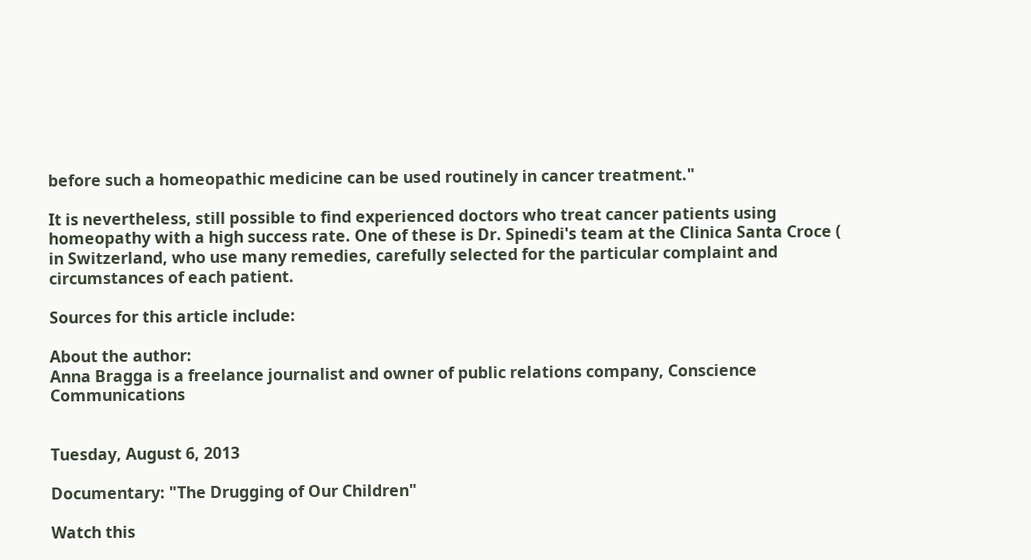before such a homeopathic medicine can be used routinely in cancer treatment."

It is nevertheless, still possible to find experienced doctors who treat cancer patients using homeopathy with a high success rate. One of these is Dr. Spinedi's team at the Clinica Santa Croce ( in Switzerland, who use many remedies, carefully selected for the particular complaint and circumstances of each patient.

Sources for this article include:

About the author:
Anna Bragga is a freelance journalist and owner of public relations company, Conscience Communications


Tuesday, August 6, 2013

Documentary: "The Drugging of Our Children"

Watch this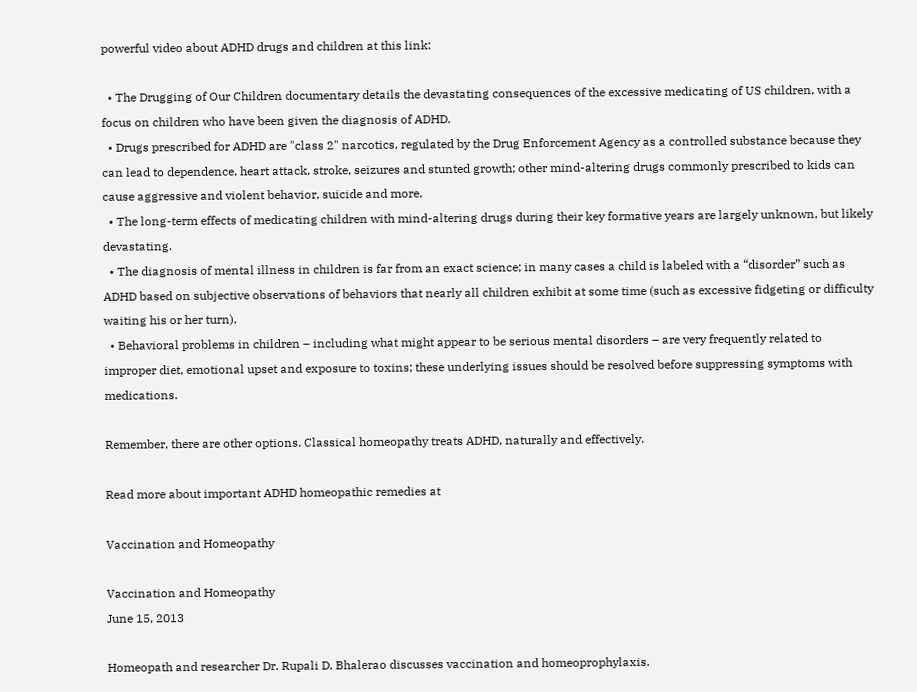powerful video about ADHD drugs and children at this link:

  • The Drugging of Our Children documentary details the devastating consequences of the excessive medicating of US children, with a focus on children who have been given the diagnosis of ADHD.
  • Drugs prescribed for ADHD are "class 2" narcotics, regulated by the Drug Enforcement Agency as a controlled substance because they can lead to dependence, heart attack, stroke, seizures and stunted growth; other mind-altering drugs commonly prescribed to kids can cause aggressive and violent behavior, suicide and more.
  • The long-term effects of medicating children with mind-altering drugs during their key formative years are largely unknown, but likely devastating.
  • The diagnosis of mental illness in children is far from an exact science; in many cases a child is labeled with a “disorder” such as ADHD based on subjective observations of behaviors that nearly all children exhibit at some time (such as excessive fidgeting or difficulty waiting his or her turn).
  • Behavioral problems in children – including what might appear to be serious mental disorders – are very frequently related to improper diet, emotional upset and exposure to toxins; these underlying issues should be resolved before suppressing symptoms with medications.

Remember, there are other options. Classical homeopathy treats ADHD, naturally and effectively.

Read more about important ADHD homeopathic remedies at

Vaccination and Homeopathy

Vaccination and Homeopathy
June 15, 2013

Homeopath and researcher Dr. Rupali D. Bhalerao discusses vaccination and homeoprophylaxis.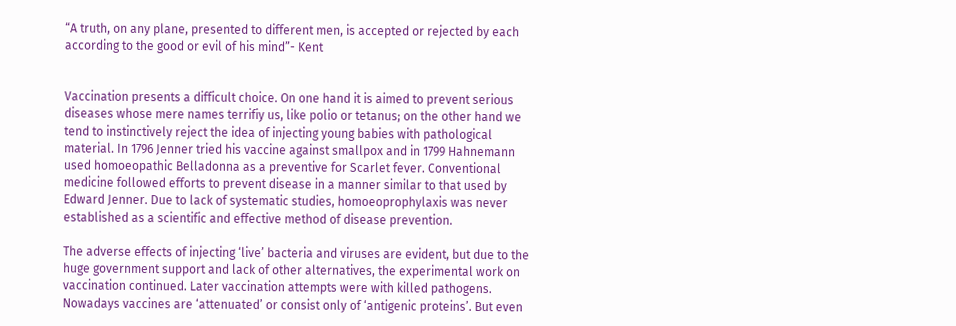“A truth, on any plane, presented to different men, is accepted or rejected by each according to the good or evil of his mind”- Kent


Vaccination presents a difficult choice. On one hand it is aimed to prevent serious diseases whose mere names terrifiy us, like polio or tetanus; on the other hand we tend to instinctively reject the idea of injecting young babies with pathological material. In 1796 Jenner tried his vaccine against smallpox and in 1799 Hahnemann used homoeopathic Belladonna as a preventive for Scarlet fever. Conventional medicine followed efforts to prevent disease in a manner similar to that used by Edward Jenner. Due to lack of systematic studies, homoeoprophylaxis was never established as a scientific and effective method of disease prevention.

The adverse effects of injecting ‘live’ bacteria and viruses are evident, but due to the huge government support and lack of other alternatives, the experimental work on vaccination continued. Later vaccination attempts were with killed pathogens. Nowadays vaccines are ‘attenuated’ or consist only of ‘antigenic proteins’. But even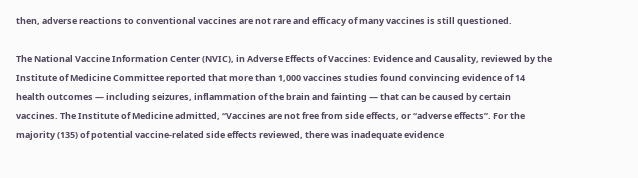then, adverse reactions to conventional vaccines are not rare and efficacy of many vaccines is still questioned.

The National Vaccine Information Center (NVIC), in Adverse Effects of Vaccines: Evidence and Causality, reviewed by the Institute of Medicine Committee reported that more than 1,000 vaccines studies found convincing evidence of 14 health outcomes — including seizures, inflammation of the brain and fainting — that can be caused by certain vaccines. The Institute of Medicine admitted, “Vaccines are not free from side effects, or “adverse effects”. For the majority (135) of potential vaccine-related side effects reviewed, there was inadequate evidence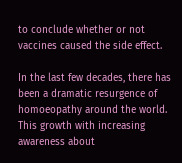to conclude whether or not vaccines caused the side effect.

In the last few decades, there has been a dramatic resurgence of homoeopathy around the world. This growth with increasing awareness about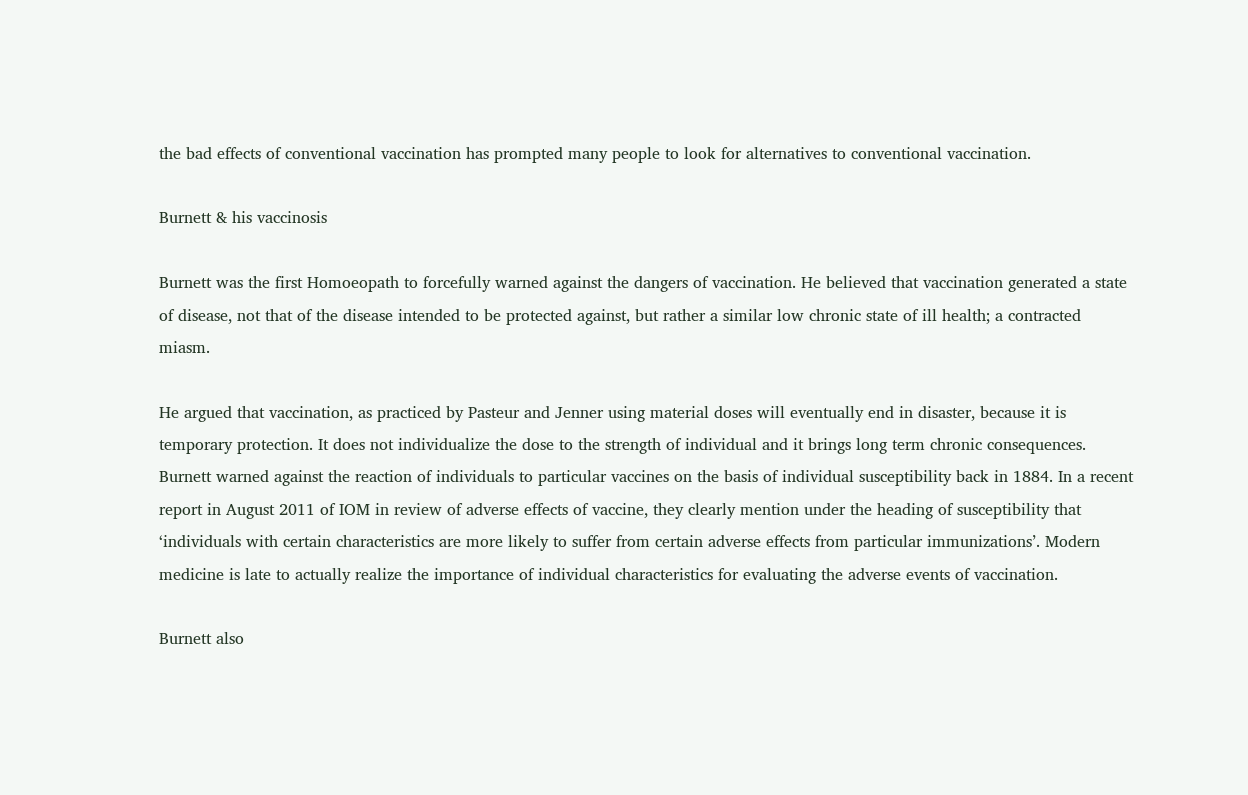the bad effects of conventional vaccination has prompted many people to look for alternatives to conventional vaccination.

Burnett & his vaccinosis

Burnett was the first Homoeopath to forcefully warned against the dangers of vaccination. He believed that vaccination generated a state of disease, not that of the disease intended to be protected against, but rather a similar low chronic state of ill health; a contracted miasm.

He argued that vaccination, as practiced by Pasteur and Jenner using material doses will eventually end in disaster, because it is temporary protection. It does not individualize the dose to the strength of individual and it brings long term chronic consequences.  Burnett warned against the reaction of individuals to particular vaccines on the basis of individual susceptibility back in 1884. In a recent report in August 2011 of IOM in review of adverse effects of vaccine, they clearly mention under the heading of susceptibility that ‘individuals with certain characteristics are more likely to suffer from certain adverse effects from particular immunizations’. Modern medicine is late to actually realize the importance of individual characteristics for evaluating the adverse events of vaccination.

Burnett also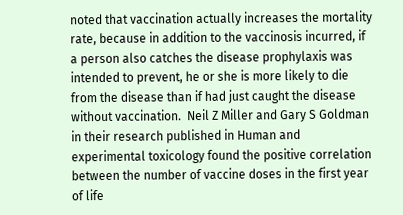noted that vaccination actually increases the mortality rate, because in addition to the vaccinosis incurred, if a person also catches the disease prophylaxis was intended to prevent, he or she is more likely to die from the disease than if had just caught the disease without vaccination.  Neil Z Miller and Gary S Goldman in their research published in Human and experimental toxicology found the positive correlation between the number of vaccine doses in the first year of life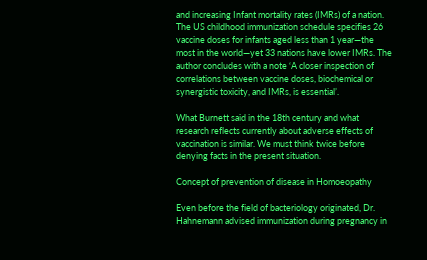and increasing Infant mortality rates (IMRs) of a nation. The US childhood immunization schedule specifies 26 vaccine doses for infants aged less than 1 year—the most in the world—yet 33 nations have lower IMRs. The author concludes with a note ‘A closer inspection of correlations between vaccine doses, biochemical or synergistic toxicity, and IMRs, is essential’.

What Burnett said in the 18th century and what research reflects currently about adverse effects of vaccination is similar. We must think twice before denying facts in the present situation.

Concept of prevention of disease in Homoeopathy

Even before the field of bacteriology originated, Dr. Hahnemann advised immunization during pregnancy in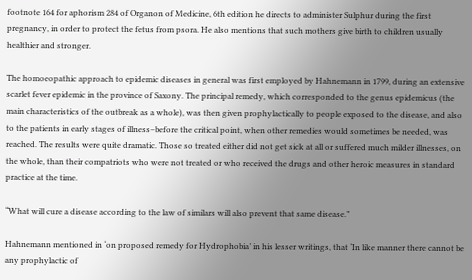footnote 164 for aphorism 284 of Organon of Medicine, 6th edition he directs to administer Sulphur during the first pregnancy, in order to protect the fetus from psora. He also mentions that such mothers give birth to children usually healthier and stronger.

The homoeopathic approach to epidemic diseases in general was first employed by Hahnemann in 1799, during an extensive scarlet fever epidemic in the province of Saxony. The principal remedy, which corresponded to the genus epidemicus (the main characteristics of the outbreak as a whole), was then given prophylactically to people exposed to the disease, and also to the patients in early stages of illness–before the critical point, when other remedies would sometimes be needed, was reached. The results were quite dramatic. Those so treated either did not get sick at all or suffered much milder illnesses, on the whole, than their compatriots who were not treated or who received the drugs and other heroic measures in standard practice at the time.

“What will cure a disease according to the law of similars will also prevent that same disease.”

Hahnemann mentioned in ‘on proposed remedy for Hydrophobia’ in his lesser writings, that ‘In like manner there cannot be any prophylactic of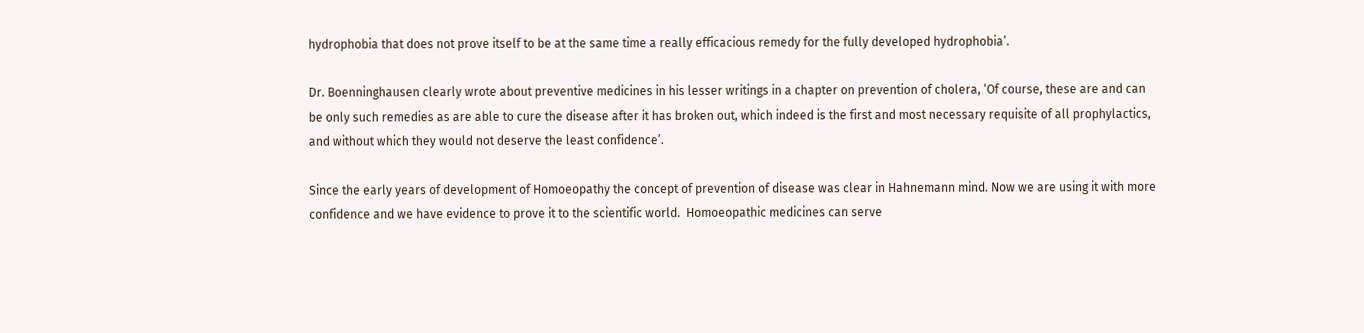hydrophobia that does not prove itself to be at the same time a really efficacious remedy for the fully developed hydrophobia’.

Dr. Boenninghausen clearly wrote about preventive medicines in his lesser writings in a chapter on prevention of cholera, ‘Of course, these are and can be only such remedies as are able to cure the disease after it has broken out, which indeed is the first and most necessary requisite of all prophylactics, and without which they would not deserve the least confidence’.

Since the early years of development of Homoeopathy the concept of prevention of disease was clear in Hahnemann mind. Now we are using it with more confidence and we have evidence to prove it to the scientific world.  Homoeopathic medicines can serve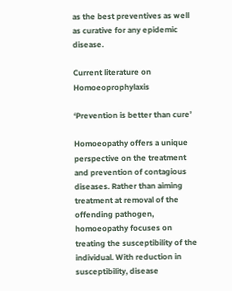as the best preventives as well as curative for any epidemic disease.

Current literature on Homoeoprophylaxis

‘Prevention is better than cure’

Homoeopathy offers a unique perspective on the treatment and prevention of contagious diseases. Rather than aiming treatment at removal of the offending pathogen, homoeopathy focuses on treating the susceptibility of the individual. With reduction in susceptibility, disease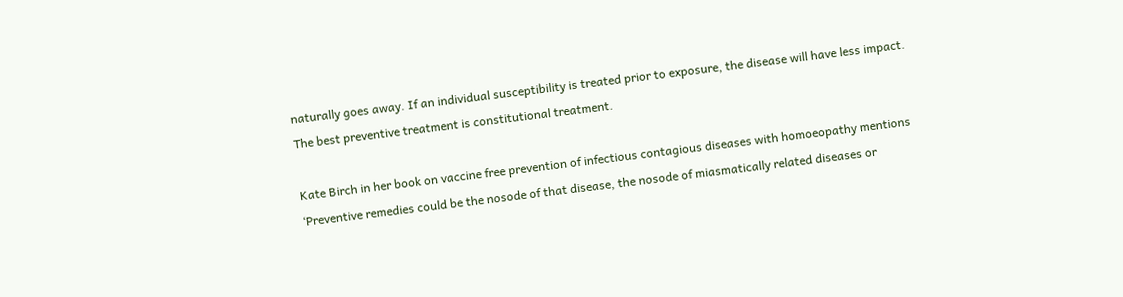naturally goes away. If an individual susceptibility is treated prior to exposure, the disease will have less impact. The best preventive treatment is constitutional treatment.

Kate Birch in her book on vaccine free prevention of infectious contagious diseases with homoeopathy mentions ‘Preventive remedies could be the nosode of that disease, the nosode of miasmatically related diseases or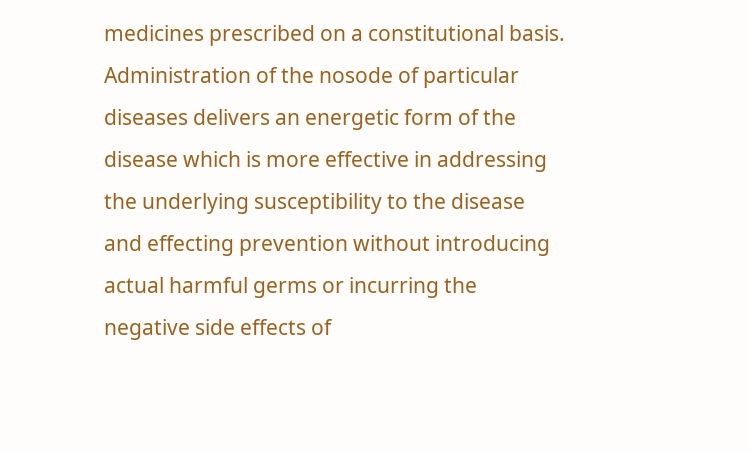medicines prescribed on a constitutional basis. Administration of the nosode of particular diseases delivers an energetic form of the disease which is more effective in addressing the underlying susceptibility to the disease and effecting prevention without introducing actual harmful germs or incurring the negative side effects of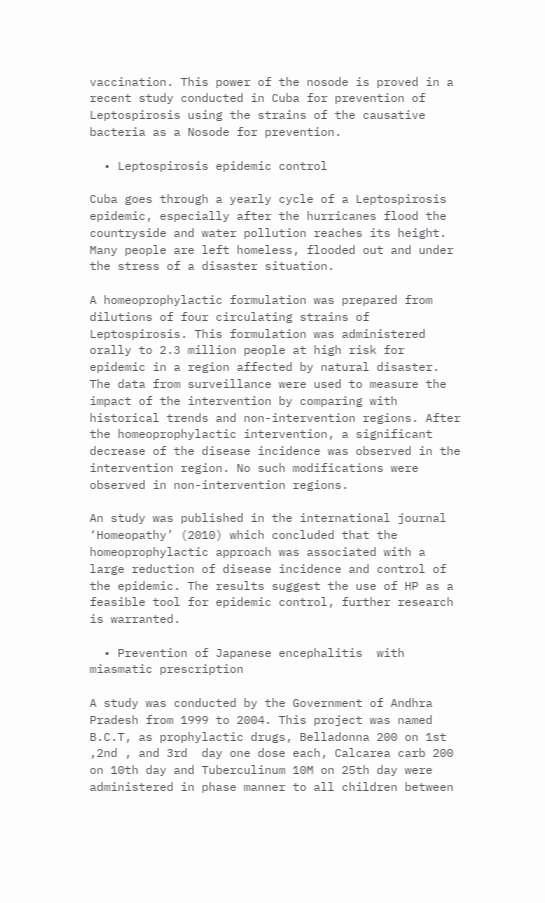vaccination. This power of the nosode is proved in a recent study conducted in Cuba for prevention of Leptospirosis using the strains of the causative bacteria as a Nosode for prevention.

  • Leptospirosis epidemic control

Cuba goes through a yearly cycle of a Leptospirosis epidemic, especially after the hurricanes flood the countryside and water pollution reaches its height. Many people are left homeless, flooded out and under the stress of a disaster situation.

A homeoprophylactic formulation was prepared from dilutions of four circulating strains of Leptospirosis. This formulation was administered orally to 2.3 million people at high risk for epidemic in a region affected by natural disaster. The data from surveillance were used to measure the impact of the intervention by comparing with historical trends and non-intervention regions. After the homeoprophylactic intervention, a significant decrease of the disease incidence was observed in the intervention region. No such modifications were observed in non-intervention regions.

An study was published in the international journal ‘Homeopathy’ (2010) which concluded that the homeoprophylactic approach was associated with a large reduction of disease incidence and control of the epidemic. The results suggest the use of HP as a feasible tool for epidemic control, further research is warranted.

  • Prevention of Japanese encephalitis  with miasmatic prescription

A study was conducted by the Government of Andhra Pradesh from 1999 to 2004. This project was named B.C.T, as prophylactic drugs, Belladonna 200 on 1st ,2nd , and 3rd  day one dose each, Calcarea carb 200 on 10th day and Tuberculinum 10M on 25th day were administered in phase manner to all children between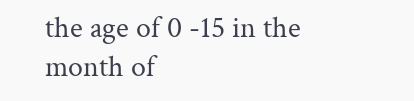the age of 0 -15 in the month of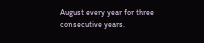August every year for three consecutive years.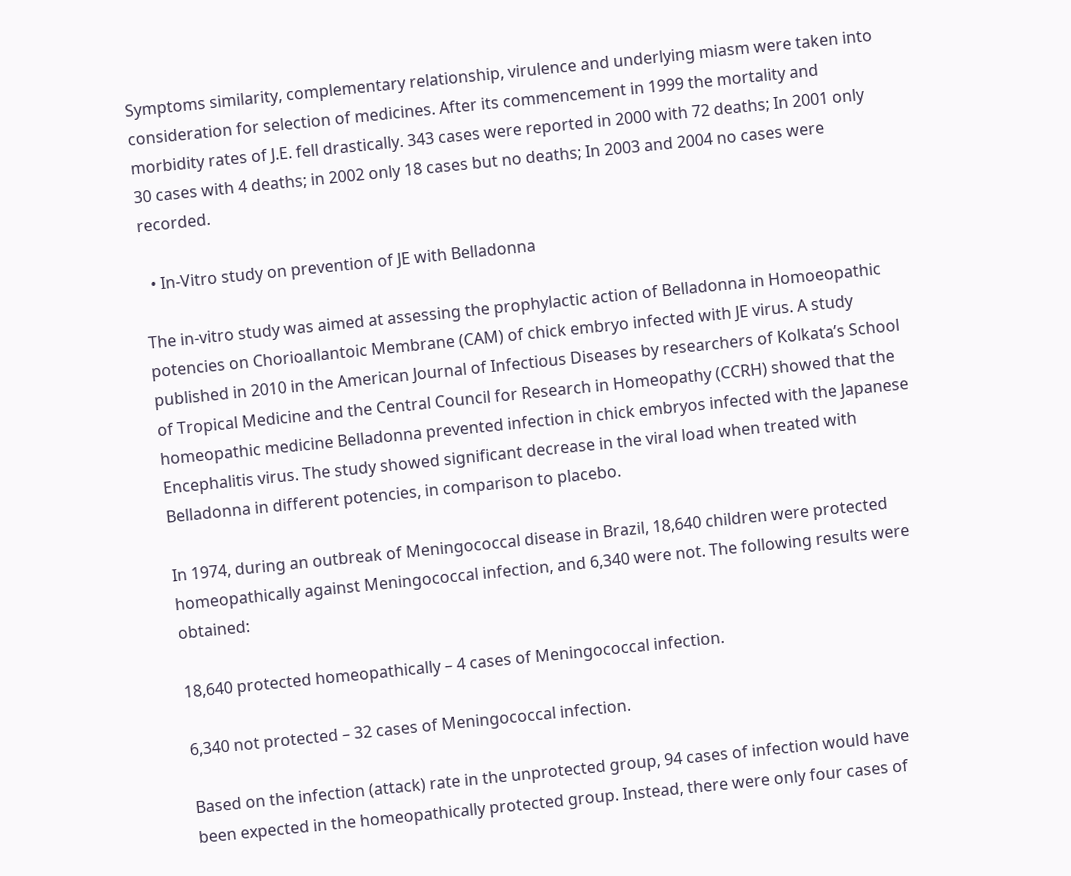Symptoms similarity, complementary relationship, virulence and underlying miasm were taken into consideration for selection of medicines. After its commencement in 1999 the mortality and morbidity rates of J.E. fell drastically. 343 cases were reported in 2000 with 72 deaths; In 2001 only 30 cases with 4 deaths; in 2002 only 18 cases but no deaths; In 2003 and 2004 no cases were recorded.

  • In-Vitro study on prevention of JE with Belladonna

The in-vitro study was aimed at assessing the prophylactic action of Belladonna in Homoeopathic potencies on Chorioallantoic Membrane (CAM) of chick embryo infected with JE virus. A study published in 2010 in the American Journal of Infectious Diseases by researchers of Kolkata’s School of Tropical Medicine and the Central Council for Research in Homeopathy (CCRH) showed that the homeopathic medicine Belladonna prevented infection in chick embryos infected with the Japanese Encephalitis virus. The study showed significant decrease in the viral load when treated with Belladonna in different potencies, in comparison to placebo.

In 1974, during an outbreak of Meningococcal disease in Brazil, 18,640 children were protected homeopathically against Meningococcal infection, and 6,340 were not. The following results were obtained:

18,640 protected homeopathically – 4 cases of Meningococcal infection.

6,340 not protected – 32 cases of Meningococcal infection.

Based on the infection (attack) rate in the unprotected group, 94 cases of infection would have been expected in the homeopathically protected group. Instead, there were only four cases of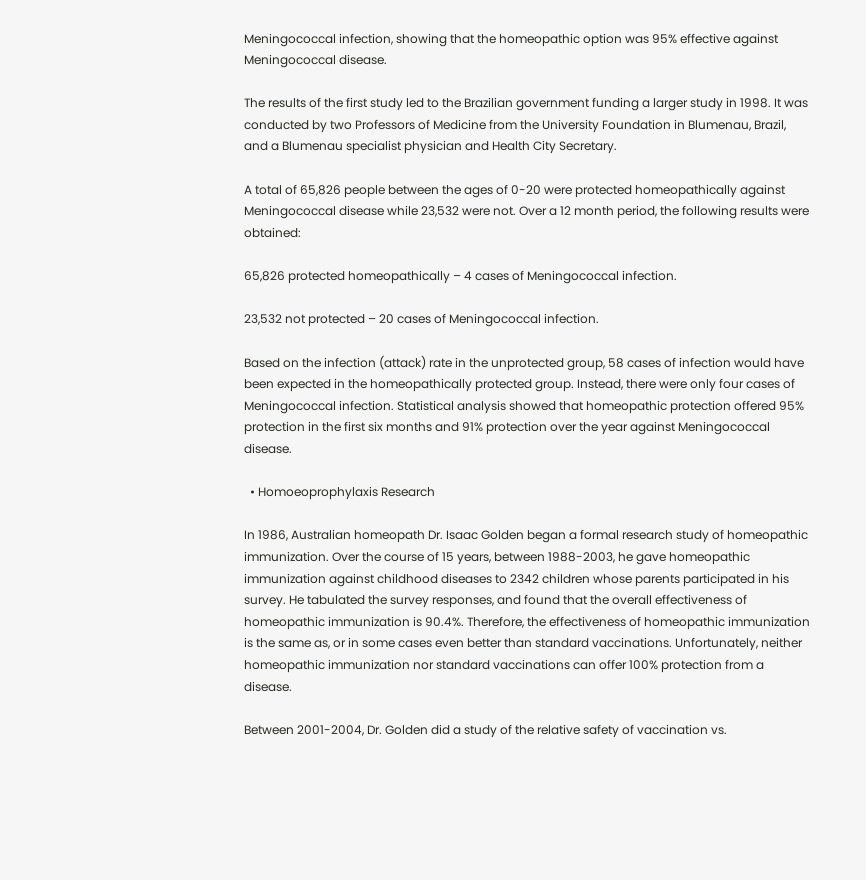Meningococcal infection, showing that the homeopathic option was 95% effective against Meningococcal disease.

The results of the first study led to the Brazilian government funding a larger study in 1998. It was conducted by two Professors of Medicine from the University Foundation in Blumenau, Brazil, and a Blumenau specialist physician and Health City Secretary.

A total of 65,826 people between the ages of 0-20 were protected homeopathically against Meningococcal disease while 23,532 were not. Over a 12 month period, the following results were obtained:

65,826 protected homeopathically – 4 cases of Meningococcal infection.

23,532 not protected – 20 cases of Meningococcal infection.

Based on the infection (attack) rate in the unprotected group, 58 cases of infection would have been expected in the homeopathically protected group. Instead, there were only four cases of Meningococcal infection. Statistical analysis showed that homeopathic protection offered 95% protection in the first six months and 91% protection over the year against Meningococcal disease.

  • Homoeoprophylaxis Research

In 1986, Australian homeopath Dr. Isaac Golden began a formal research study of homeopathic immunization. Over the course of 15 years, between 1988-2003, he gave homeopathic immunization against childhood diseases to 2342 children whose parents participated in his survey. He tabulated the survey responses, and found that the overall effectiveness of homeopathic immunization is 90.4%. Therefore, the effectiveness of homeopathic immunization is the same as, or in some cases even better than standard vaccinations. Unfortunately, neither homeopathic immunization nor standard vaccinations can offer 100% protection from a disease.

Between 2001-2004, Dr. Golden did a study of the relative safety of vaccination vs.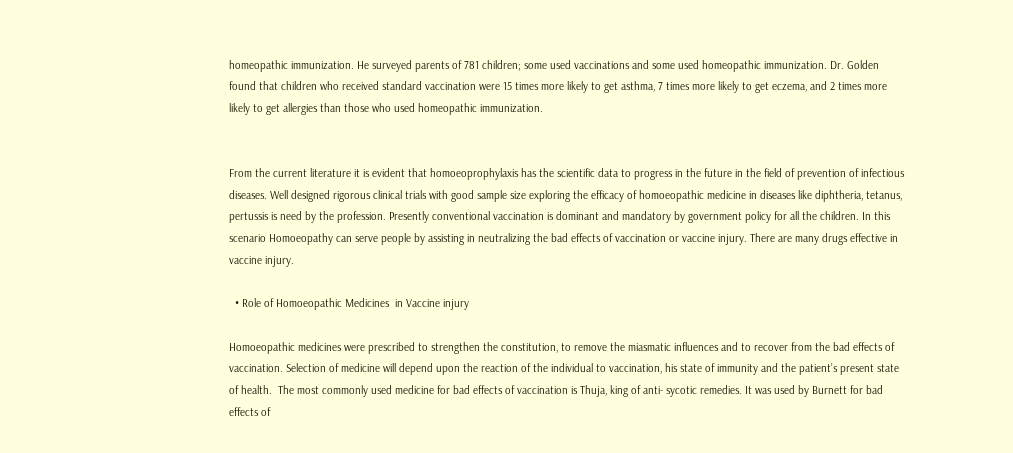homeopathic immunization. He surveyed parents of 781 children; some used vaccinations and some used homeopathic immunization. Dr. Golden found that children who received standard vaccination were 15 times more likely to get asthma, 7 times more likely to get eczema, and 2 times more likely to get allergies than those who used homeopathic immunization.


From the current literature it is evident that homoeoprophylaxis has the scientific data to progress in the future in the field of prevention of infectious diseases. Well designed rigorous clinical trials with good sample size exploring the efficacy of homoeopathic medicine in diseases like diphtheria, tetanus, pertussis is need by the profession. Presently conventional vaccination is dominant and mandatory by government policy for all the children. In this scenario Homoeopathy can serve people by assisting in neutralizing the bad effects of vaccination or vaccine injury. There are many drugs effective in vaccine injury.

  • Role of Homoeopathic Medicines  in Vaccine injury

Homoeopathic medicines were prescribed to strengthen the constitution, to remove the miasmatic influences and to recover from the bad effects of vaccination. Selection of medicine will depend upon the reaction of the individual to vaccination, his state of immunity and the patient’s present state of health.  The most commonly used medicine for bad effects of vaccination is Thuja, king of anti- sycotic remedies. It was used by Burnett for bad effects of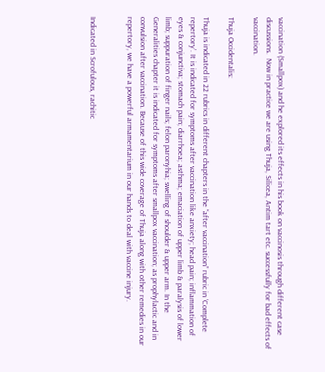vaccination (Smallpox) and he explored its effects in his book on vaccinosis through different case discussions.  Now in practice we are using Thuja, Silicea, Antim tart etc. successfully for bad effects of vaccination.

Thuja Occidentalis:

Thuja is indicated in 22 rubrics in different chapters in the “after vaccination” rubric in ‘Complete repertory’. It is indicated for symptoms after vaccination like anxiety; head pain; inflammation of eyes & conjunctiva; stomach pain; diarrhoea; asthma; emaciation of upper limb & paralysis of lower limb; suppuration of finger nails; felon paronyhia; swelling of shoulder & upper arm. In the Generalities chapter it is indicated for symptoms after smallpox vaccination; as prophylactic and in convulsion after vaccination. Because of this wide coverage of Thuja along with other remedies in our repertory, we have a powerful armamentarium in our hands to deal with vaccine injury.


Indicated in Scrofulous, rachitic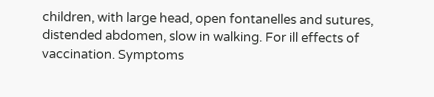children, with large head, open fontanelles and sutures, distended abdomen, slow in walking. For ill effects of vaccination. Symptoms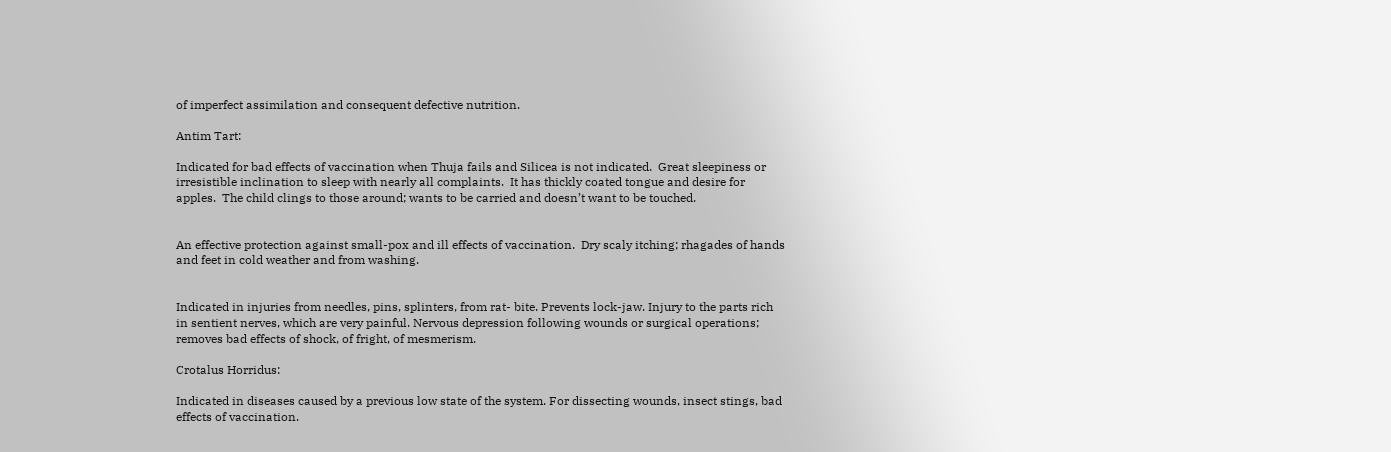of imperfect assimilation and consequent defective nutrition.

Antim Tart:

Indicated for bad effects of vaccination when Thuja fails and Silicea is not indicated.  Great sleepiness or irresistible inclination to sleep with nearly all complaints.  It has thickly coated tongue and desire for apples.  The child clings to those around; wants to be carried and doesn’t want to be touched.


An effective protection against small-pox and ill effects of vaccination.  Dry scaly itching; rhagades of hands and feet in cold weather and from washing.


Indicated in injuries from needles, pins, splinters, from rat- bite. Prevents lock-jaw. Injury to the parts rich in sentient nerves, which are very painful. Nervous depression following wounds or surgical operations; removes bad effects of shock, of fright, of mesmerism.

Crotalus Horridus:

Indicated in diseases caused by a previous low state of the system. For dissecting wounds, insect stings, bad effects of vaccination.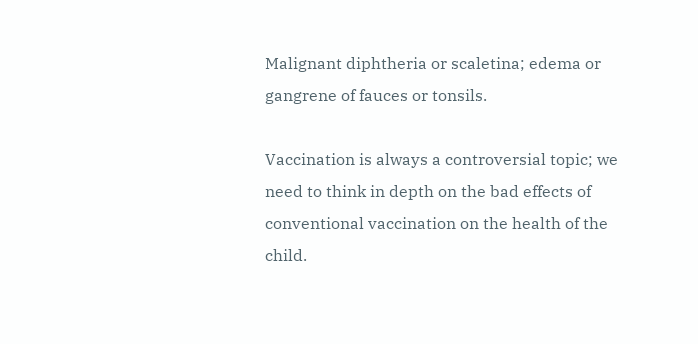Malignant diphtheria or scaletina; edema or gangrene of fauces or tonsils.

Vaccination is always a controversial topic; we need to think in depth on the bad effects of conventional vaccination on the health of the child.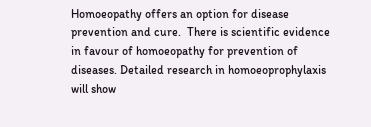Homoeopathy offers an option for disease prevention and cure.  There is scientific evidence in favour of homoeopathy for prevention of diseases. Detailed research in homoeoprophylaxis will show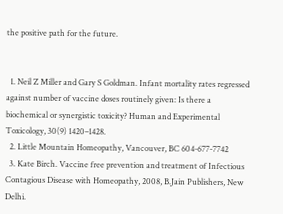the positive path for the future.


  1. Neil Z Miller and Gary S Goldman. Infant mortality rates regressed against number of vaccine doses routinely given: Is there a biochemical or synergistic toxicity? Human and Experimental Toxicology, 30(9) 1420–1428.
  2. Little Mountain Homeopathy, Vancouver, BC 604-677-7742
  3. Kate Birch. Vaccine free prevention and treatment of Infectious Contagious Disease with Homeopathy, 2008, B.Jain Publishers, New Delhi.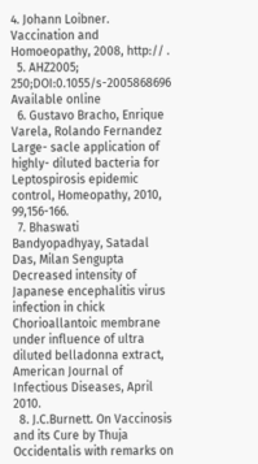4. Johann Loibner. Vaccination and Homoeopathy, 2008, http:// .
  5. AHZ2005; 250;DOI:0.1055/s-2005868696 Available online
  6. Gustavo Bracho, Enrique Varela, Rolando Fernandez Large- sacle application of highly- diluted bacteria for Leptospirosis epidemic control, Homeopathy, 2010, 99,156-166.
  7. Bhaswati Bandyopadhyay, Satadal Das, Milan Sengupta Decreased intensity of Japanese encephalitis virus infection in chick Chorioallantoic membrane under influence of ultra diluted belladonna extract, American Journal of Infectious Diseases, April 2010.
  8. J.C.Burnett. On Vaccinosis and its Cure by Thuja Occidentalis with remarks on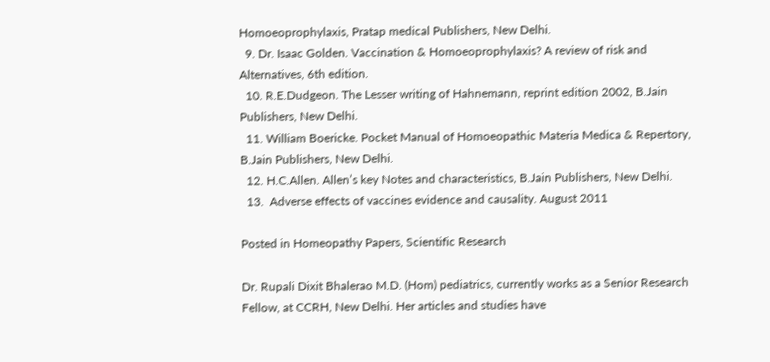Homoeoprophylaxis, Pratap medical Publishers, New Delhi.
  9. Dr. Isaac Golden. Vaccination & Homoeoprophylaxis? A review of risk and Alternatives, 6th edition.
  10. R.E.Dudgeon. The Lesser writing of Hahnemann, reprint edition 2002, B.Jain Publishers, New Delhi.
  11. William Boericke. Pocket Manual of Homoeopathic Materia Medica & Repertory, B.Jain Publishers, New Delhi.
  12. H.C.Allen. Allen’s key Notes and characteristics, B.Jain Publishers, New Delhi.
  13.  Adverse effects of vaccines evidence and causality. August 2011

Posted in Homeopathy Papers, Scientific Research

Dr. Rupali Dixit Bhalerao M.D. (Hom) pediatrics, currently works as a Senior Research Fellow, at CCRH, New Delhi. Her articles and studies have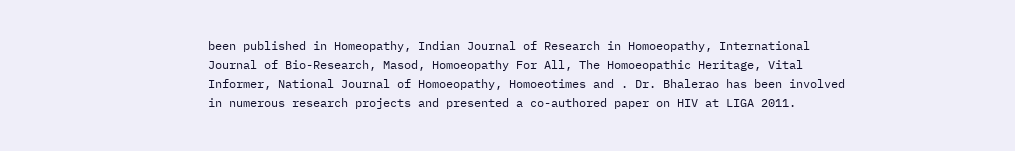been published in Homeopathy, Indian Journal of Research in Homoeopathy, International Journal of Bio-Research, Masod, Homoeopathy For All, The Homoeopathic Heritage, Vital Informer, National Journal of Homoeopathy, Homoeotimes and . Dr. Bhalerao has been involved in numerous research projects and presented a co-authored paper on HIV at LIGA 2011.